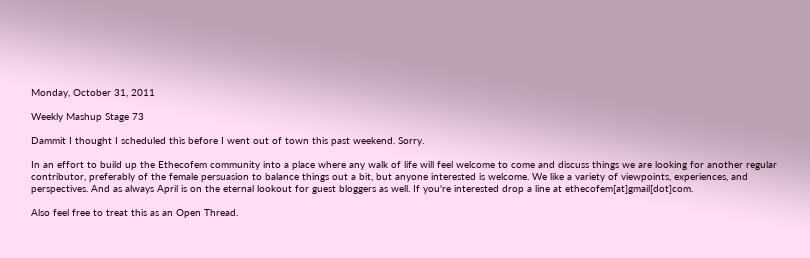Monday, October 31, 2011

Weekly Mashup Stage 73

Dammit I thought I scheduled this before I went out of town this past weekend. Sorry.

In an effort to build up the Ethecofem community into a place where any walk of life will feel welcome to come and discuss things we are looking for another regular contributor, preferably of the female persuasion to balance things out a bit, but anyone interested is welcome. We like a variety of viewpoints, experiences, and perspectives. And as always April is on the eternal lookout for guest bloggers as well. If you're interested drop a line at ethecofem[at]gmail[dot]com.

Also feel free to treat this as an Open Thread.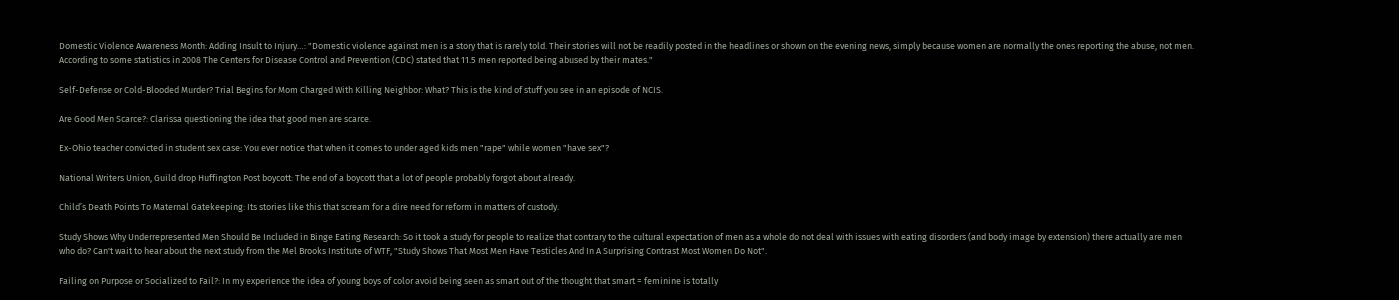Domestic Violence Awareness Month: Adding Insult to Injury…: "Domestic violence against men is a story that is rarely told. Their stories will not be readily posted in the headlines or shown on the evening news, simply because women are normally the ones reporting the abuse, not men. According to some statistics in 2008 The Centers for Disease Control and Prevention (CDC) stated that 11.5 men reported being abused by their mates."

Self-Defense or Cold-Blooded Murder? Trial Begins for Mom Charged With Killing Neighbor: What? This is the kind of stuff you see in an episode of NCIS.

Are Good Men Scarce?: Clarissa questioning the idea that good men are scarce.

Ex-Ohio teacher convicted in student sex case: You ever notice that when it comes to under aged kids men "rape" while women "have sex"?

National Writers Union, Guild drop Huffington Post boycott: The end of a boycott that a lot of people probably forgot about already.

Child’s Death Points To Maternal Gatekeeping: Its stories like this that scream for a dire need for reform in matters of custody.

Study Shows Why Underrepresented Men Should Be Included in Binge Eating Research: So it took a study for people to realize that contrary to the cultural expectation of men as a whole do not deal with issues with eating disorders (and body image by extension) there actually are men who do? Can't wait to hear about the next study from the Mel Brooks Institute of WTF, "Study Shows That Most Men Have Testicles And In A Surprising Contrast Most Women Do Not".

Failing on Purpose or Socialized to Fail?: In my experience the idea of young boys of color avoid being seen as smart out of the thought that smart = feminine is totally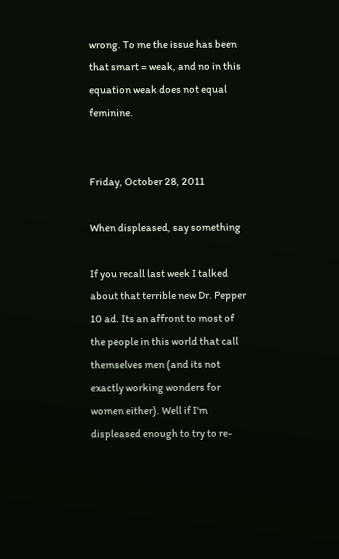wrong. To me the issue has been that smart = weak, and no in this equation weak does not equal feminine.


Friday, October 28, 2011

When displeased, say something

If you recall last week I talked about that terrible new Dr. Pepper 10 ad. Its an affront to most of the people in this world that call themselves men (and its not exactly working wonders for women either). Well if I'm displeased enough to try to re-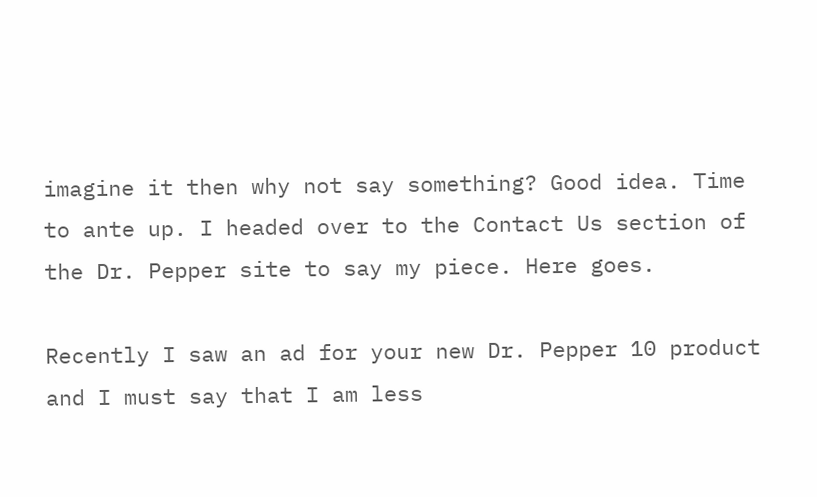imagine it then why not say something? Good idea. Time to ante up. I headed over to the Contact Us section of the Dr. Pepper site to say my piece. Here goes.

Recently I saw an ad for your new Dr. Pepper 10 product and I must say that I am less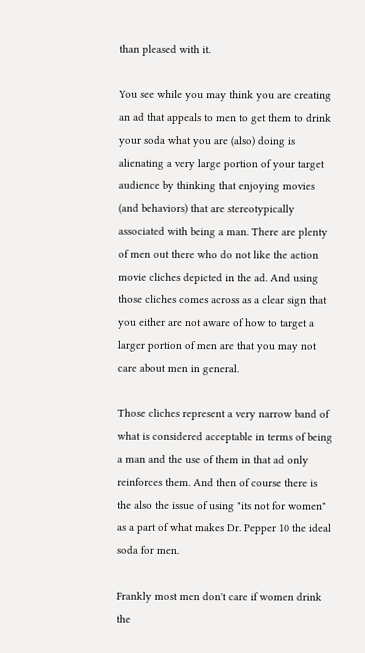than pleased with it.

You see while you may think you are creating an ad that appeals to men to get them to drink your soda what you are (also) doing is alienating a very large portion of your target audience by thinking that enjoying movies (and behaviors) that are stereotypically associated with being a man. There are plenty of men out there who do not like the action movie cliches depicted in the ad. And using those cliches comes across as a clear sign that you either are not aware of how to target a larger portion of men are that you may not care about men in general.

Those cliches represent a very narrow band of what is considered acceptable in terms of being a man and the use of them in that ad only reinforces them. And then of course there is the also the issue of using "its not for women" as a part of what makes Dr. Pepper 10 the ideal soda for men.

Frankly most men don't care if women drink the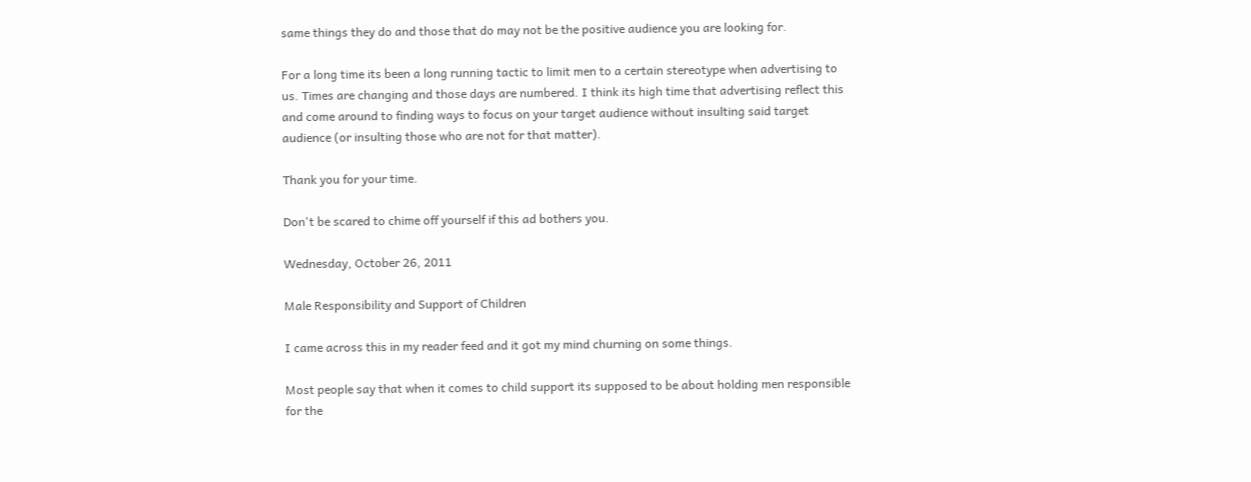same things they do and those that do may not be the positive audience you are looking for.

For a long time its been a long running tactic to limit men to a certain stereotype when advertising to us. Times are changing and those days are numbered. I think its high time that advertising reflect this and come around to finding ways to focus on your target audience without insulting said target audience (or insulting those who are not for that matter).

Thank you for your time.

Don't be scared to chime off yourself if this ad bothers you.

Wednesday, October 26, 2011

Male Responsibility and Support of Children

I came across this in my reader feed and it got my mind churning on some things.

Most people say that when it comes to child support its supposed to be about holding men responsible for the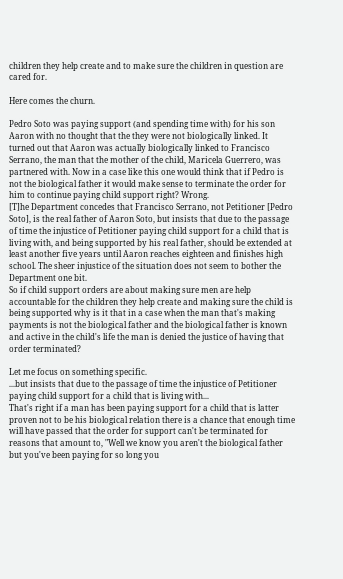children they help create and to make sure the children in question are cared for.

Here comes the churn.

Pedro Soto was paying support (and spending time with) for his son Aaron with no thought that the they were not biologically linked. It turned out that Aaron was actually biologically linked to Francisco Serrano, the man that the mother of the child, Maricela Guerrero, was partnered with. Now in a case like this one would think that if Pedro is not the biological father it would make sense to terminate the order for him to continue paying child support right? Wrong.
[T]he Department concedes that Francisco Serrano, not Petitioner [Pedro Soto], is the real father of Aaron Soto, but insists that due to the passage of time the injustice of Petitioner paying child support for a child that is living with, and being supported by his real father, should be extended at least another five years until Aaron reaches eighteen and finishes high school. The sheer injustice of the situation does not seem to bother the Department one bit.
So if child support orders are about making sure men are help accountable for the children they help create and making sure the child is being supported why is it that in a case when the man that's making payments is not the biological father and the biological father is known and active in the child's life the man is denied the justice of having that order terminated?

Let me focus on something specific.
...but insists that due to the passage of time the injustice of Petitioner paying child support for a child that is living with...
That's right if a man has been paying support for a child that is latter proven not to be his biological relation there is a chance that enough time will have passed that the order for support can't be terminated for reasons that amount to, "Well we know you aren't the biological father but you've been paying for so long you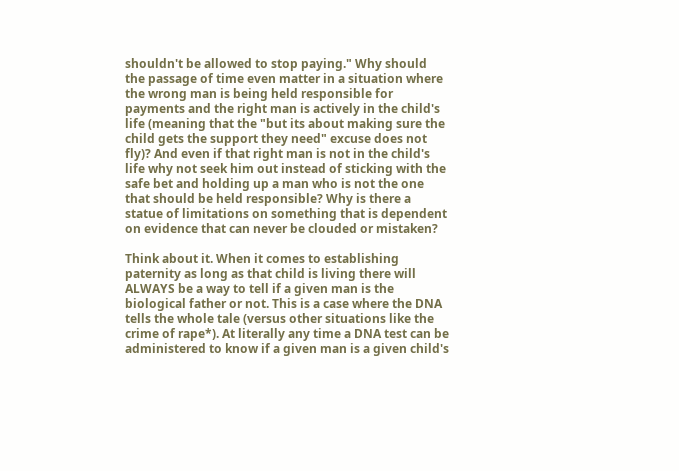shouldn't be allowed to stop paying." Why should the passage of time even matter in a situation where the wrong man is being held responsible for payments and the right man is actively in the child's life (meaning that the "but its about making sure the child gets the support they need" excuse does not fly)? And even if that right man is not in the child's life why not seek him out instead of sticking with the safe bet and holding up a man who is not the one that should be held responsible? Why is there a statue of limitations on something that is dependent on evidence that can never be clouded or mistaken?

Think about it. When it comes to establishing paternity as long as that child is living there will ALWAYS be a way to tell if a given man is the biological father or not. This is a case where the DNA tells the whole tale (versus other situations like the crime of rape*). At literally any time a DNA test can be administered to know if a given man is a given child's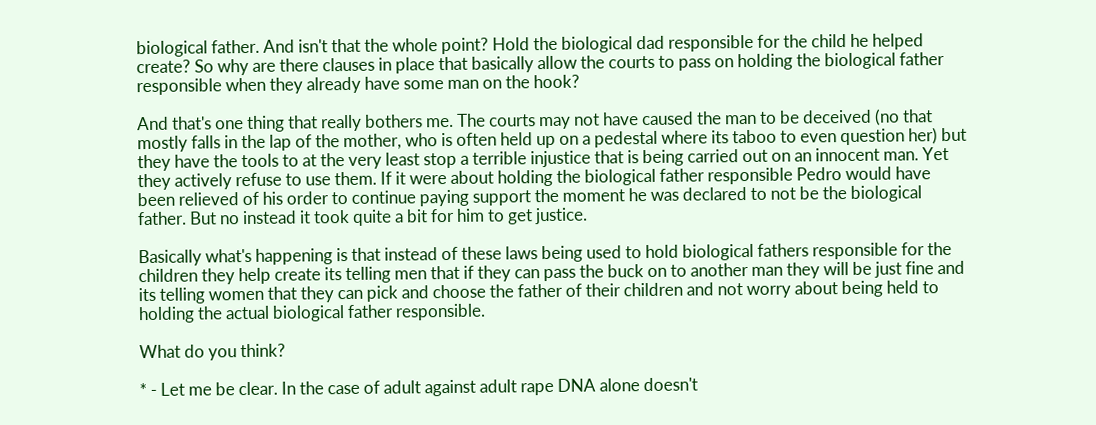biological father. And isn't that the whole point? Hold the biological dad responsible for the child he helped create? So why are there clauses in place that basically allow the courts to pass on holding the biological father responsible when they already have some man on the hook?

And that's one thing that really bothers me. The courts may not have caused the man to be deceived (no that mostly falls in the lap of the mother, who is often held up on a pedestal where its taboo to even question her) but they have the tools to at the very least stop a terrible injustice that is being carried out on an innocent man. Yet they actively refuse to use them. If it were about holding the biological father responsible Pedro would have been relieved of his order to continue paying support the moment he was declared to not be the biological father. But no instead it took quite a bit for him to get justice.

Basically what's happening is that instead of these laws being used to hold biological fathers responsible for the children they help create its telling men that if they can pass the buck on to another man they will be just fine and its telling women that they can pick and choose the father of their children and not worry about being held to holding the actual biological father responsible.

What do you think?

* - Let me be clear. In the case of adult against adult rape DNA alone doesn't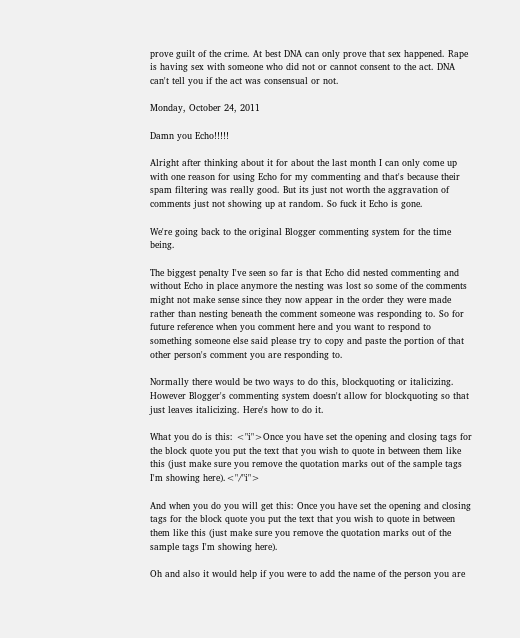prove guilt of the crime. At best DNA can only prove that sex happened. Rape is having sex with someone who did not or cannot consent to the act. DNA can't tell you if the act was consensual or not.

Monday, October 24, 2011

Damn you Echo!!!!!

Alright after thinking about it for about the last month I can only come up with one reason for using Echo for my commenting and that's because their spam filtering was really good. But its just not worth the aggravation of comments just not showing up at random. So fuck it Echo is gone.

We're going back to the original Blogger commenting system for the time being.

The biggest penalty I've seen so far is that Echo did nested commenting and without Echo in place anymore the nesting was lost so some of the comments might not make sense since they now appear in the order they were made rather than nesting beneath the comment someone was responding to. So for future reference when you comment here and you want to respond to something someone else said please try to copy and paste the portion of that other person's comment you are responding to.

Normally there would be two ways to do this, blockquoting or italicizing. However Blogger's commenting system doesn't allow for blockquoting so that just leaves italicizing. Here's how to do it.

What you do is this: <"i">Once you have set the opening and closing tags for the block quote you put the text that you wish to quote in between them like this (just make sure you remove the quotation marks out of the sample tags I'm showing here).<"/"i">

And when you do you will get this: Once you have set the opening and closing tags for the block quote you put the text that you wish to quote in between them like this (just make sure you remove the quotation marks out of the sample tags I'm showing here).

Oh and also it would help if you were to add the name of the person you are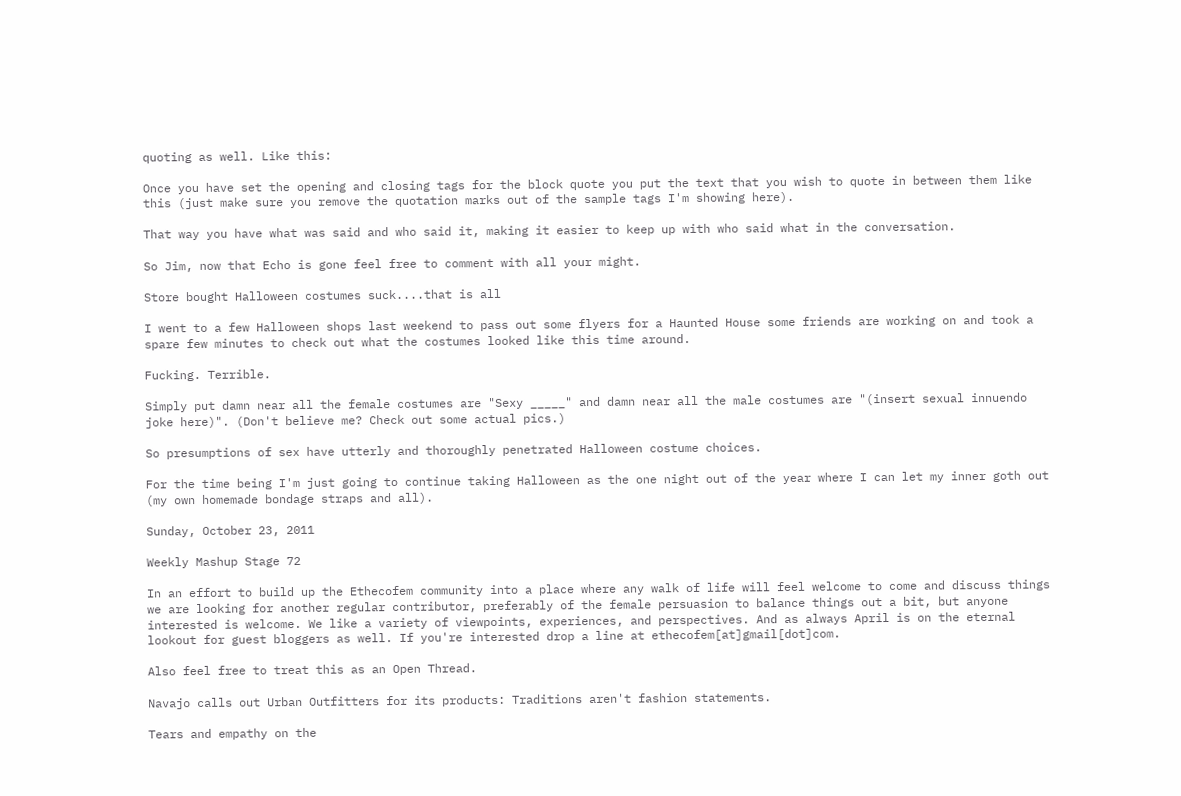quoting as well. Like this:

Once you have set the opening and closing tags for the block quote you put the text that you wish to quote in between them like this (just make sure you remove the quotation marks out of the sample tags I'm showing here).

That way you have what was said and who said it, making it easier to keep up with who said what in the conversation.

So Jim, now that Echo is gone feel free to comment with all your might.

Store bought Halloween costumes suck....that is all

I went to a few Halloween shops last weekend to pass out some flyers for a Haunted House some friends are working on and took a spare few minutes to check out what the costumes looked like this time around.

Fucking. Terrible.

Simply put damn near all the female costumes are "Sexy _____" and damn near all the male costumes are "(insert sexual innuendo joke here)". (Don't believe me? Check out some actual pics.)

So presumptions of sex have utterly and thoroughly penetrated Halloween costume choices.

For the time being I'm just going to continue taking Halloween as the one night out of the year where I can let my inner goth out (my own homemade bondage straps and all).

Sunday, October 23, 2011

Weekly Mashup Stage 72

In an effort to build up the Ethecofem community into a place where any walk of life will feel welcome to come and discuss things we are looking for another regular contributor, preferably of the female persuasion to balance things out a bit, but anyone interested is welcome. We like a variety of viewpoints, experiences, and perspectives. And as always April is on the eternal lookout for guest bloggers as well. If you're interested drop a line at ethecofem[at]gmail[dot]com.

Also feel free to treat this as an Open Thread.

Navajo calls out Urban Outfitters for its products: Traditions aren't fashion statements.

Tears and empathy on the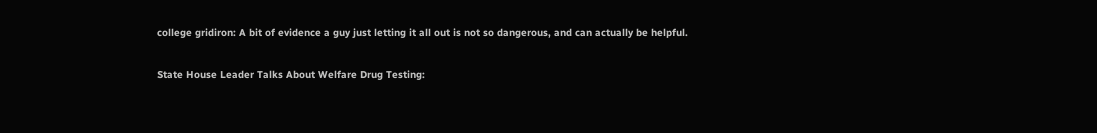college gridiron: A bit of evidence a guy just letting it all out is not so dangerous, and can actually be helpful.

State House Leader Talks About Welfare Drug Testing: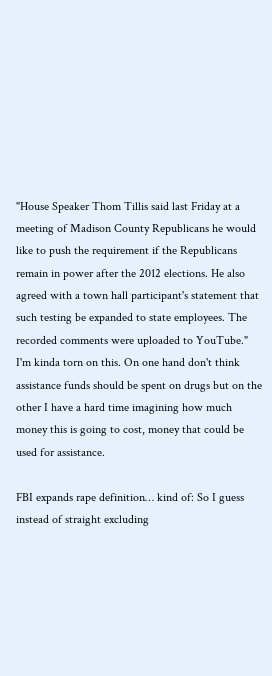"House Speaker Thom Tillis said last Friday at a meeting of Madison County Republicans he would like to push the requirement if the Republicans remain in power after the 2012 elections. He also agreed with a town hall participant's statement that such testing be expanded to state employees. The recorded comments were uploaded to YouTube." I'm kinda torn on this. On one hand don't think assistance funds should be spent on drugs but on the other I have a hard time imagining how much money this is going to cost, money that could be used for assistance.

FBI expands rape definition… kind of: So I guess instead of straight excluding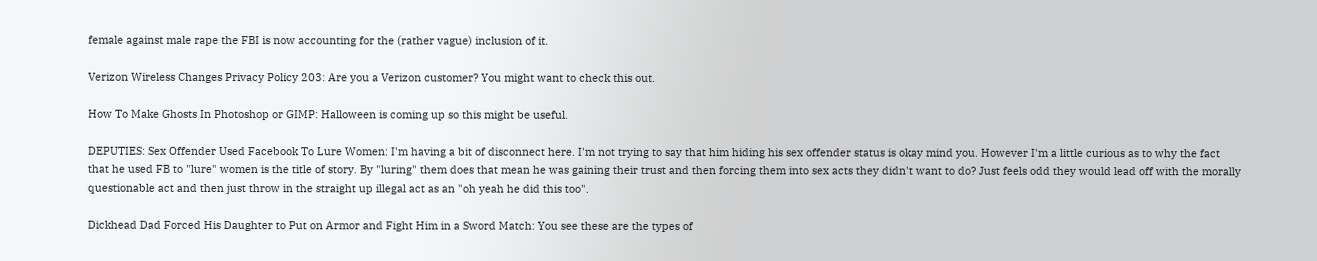female against male rape the FBI is now accounting for the (rather vague) inclusion of it.

Verizon Wireless Changes Privacy Policy 203: Are you a Verizon customer? You might want to check this out.

How To Make Ghosts In Photoshop or GIMP: Halloween is coming up so this might be useful.

DEPUTIES: Sex Offender Used Facebook To Lure Women: I'm having a bit of disconnect here. I'm not trying to say that him hiding his sex offender status is okay mind you. However I'm a little curious as to why the fact that he used FB to "lure" women is the title of story. By "luring" them does that mean he was gaining their trust and then forcing them into sex acts they didn't want to do? Just feels odd they would lead off with the morally questionable act and then just throw in the straight up illegal act as an "oh yeah he did this too".

Dickhead Dad Forced His Daughter to Put on Armor and Fight Him in a Sword Match: You see these are the types of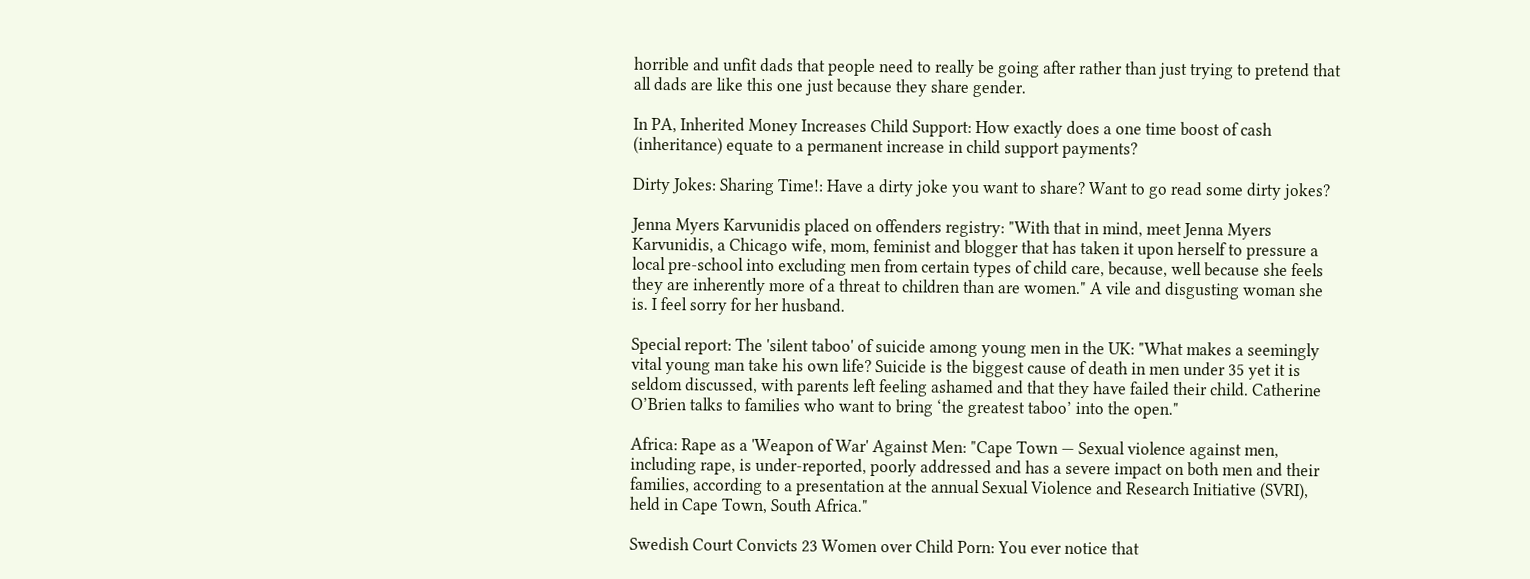horrible and unfit dads that people need to really be going after rather than just trying to pretend that all dads are like this one just because they share gender.

In PA, Inherited Money Increases Child Support: How exactly does a one time boost of cash (inheritance) equate to a permanent increase in child support payments?

Dirty Jokes: Sharing Time!: Have a dirty joke you want to share? Want to go read some dirty jokes?

Jenna Myers Karvunidis placed on offenders registry: "With that in mind, meet Jenna Myers Karvunidis, a Chicago wife, mom, feminist and blogger that has taken it upon herself to pressure a local pre-school into excluding men from certain types of child care, because, well because she feels they are inherently more of a threat to children than are women." A vile and disgusting woman she is. I feel sorry for her husband.

Special report: The 'silent taboo' of suicide among young men in the UK: "What makes a seemingly vital young man take his own life? Suicide is the biggest cause of death in men under 35 yet it is seldom discussed, with parents left feeling ashamed and that they have failed their child. Catherine O’Brien talks to families who want to bring ‘the greatest taboo’ into the open."

Africa: Rape as a 'Weapon of War' Against Men: "Cape Town — Sexual violence against men, including rape, is under-reported, poorly addressed and has a severe impact on both men and their families, according to a presentation at the annual Sexual Violence and Research Initiative (SVRI), held in Cape Town, South Africa."

Swedish Court Convicts 23 Women over Child Porn: You ever notice that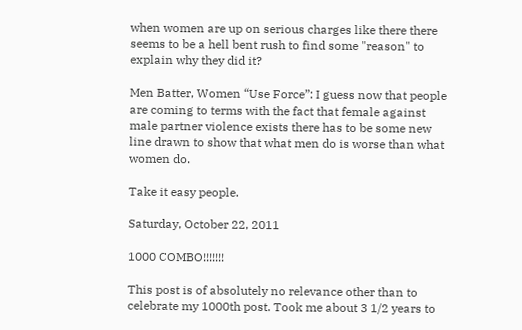when women are up on serious charges like there there seems to be a hell bent rush to find some "reason" to explain why they did it?

Men Batter, Women “Use Force”: I guess now that people are coming to terms with the fact that female against male partner violence exists there has to be some new line drawn to show that what men do is worse than what women do.

Take it easy people.

Saturday, October 22, 2011

1000 COMBO!!!!!!!

This post is of absolutely no relevance other than to celebrate my 1000th post. Took me about 3 1/2 years to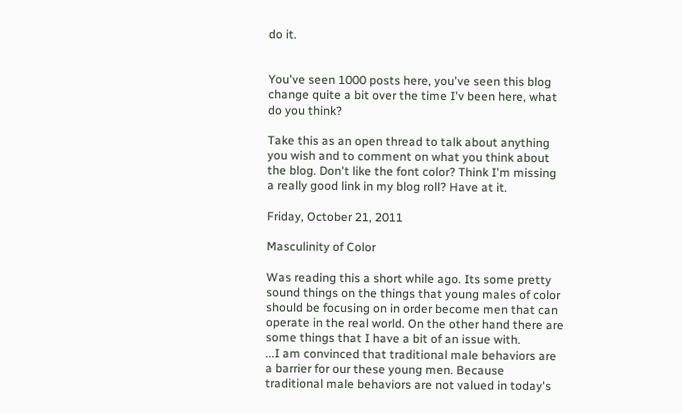do it.


You've seen 1000 posts here, you've seen this blog change quite a bit over the time I'v been here, what do you think?

Take this as an open thread to talk about anything you wish and to comment on what you think about the blog. Don't like the font color? Think I'm missing a really good link in my blog roll? Have at it.

Friday, October 21, 2011

Masculinity of Color

Was reading this a short while ago. Its some pretty sound things on the things that young males of color should be focusing on in order become men that can operate in the real world. On the other hand there are some things that I have a bit of an issue with.
...I am convinced that traditional male behaviors are a barrier for our these young men. Because traditional male behaviors are not valued in today's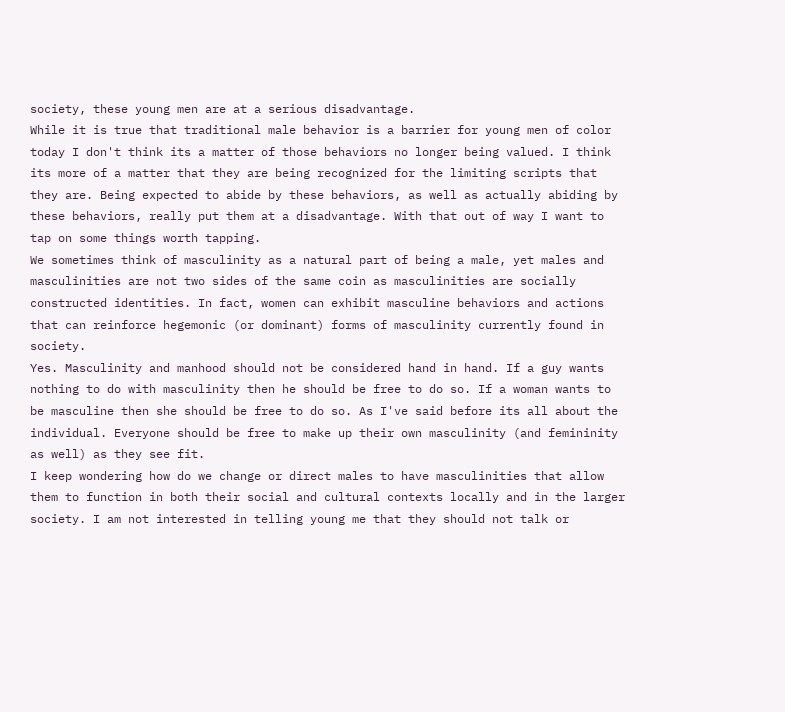society, these young men are at a serious disadvantage.
While it is true that traditional male behavior is a barrier for young men of color today I don't think its a matter of those behaviors no longer being valued. I think its more of a matter that they are being recognized for the limiting scripts that they are. Being expected to abide by these behaviors, as well as actually abiding by these behaviors, really put them at a disadvantage. With that out of way I want to tap on some things worth tapping.
We sometimes think of masculinity as a natural part of being a male, yet males and masculinities are not two sides of the same coin as masculinities are socially constructed identities. In fact, women can exhibit masculine behaviors and actions that can reinforce hegemonic (or dominant) forms of masculinity currently found in society.
Yes. Masculinity and manhood should not be considered hand in hand. If a guy wants nothing to do with masculinity then he should be free to do so. If a woman wants to be masculine then she should be free to do so. As I've said before its all about the individual. Everyone should be free to make up their own masculinity (and femininity as well) as they see fit.
I keep wondering how do we change or direct males to have masculinities that allow them to function in both their social and cultural contexts locally and in the larger society. I am not interested in telling young me that they should not talk or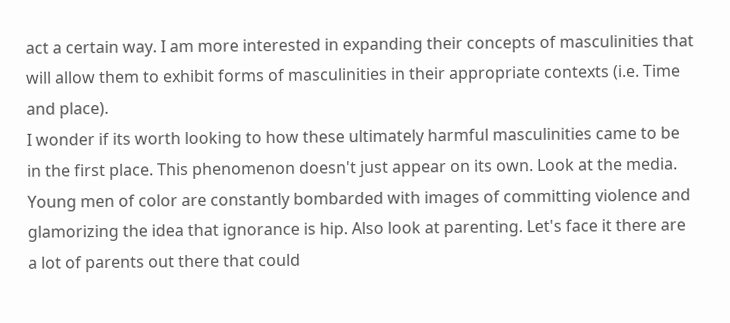act a certain way. I am more interested in expanding their concepts of masculinities that will allow them to exhibit forms of masculinities in their appropriate contexts (i.e. Time and place).
I wonder if its worth looking to how these ultimately harmful masculinities came to be in the first place. This phenomenon doesn't just appear on its own. Look at the media. Young men of color are constantly bombarded with images of committing violence and glamorizing the idea that ignorance is hip. Also look at parenting. Let's face it there are a lot of parents out there that could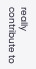really contribute to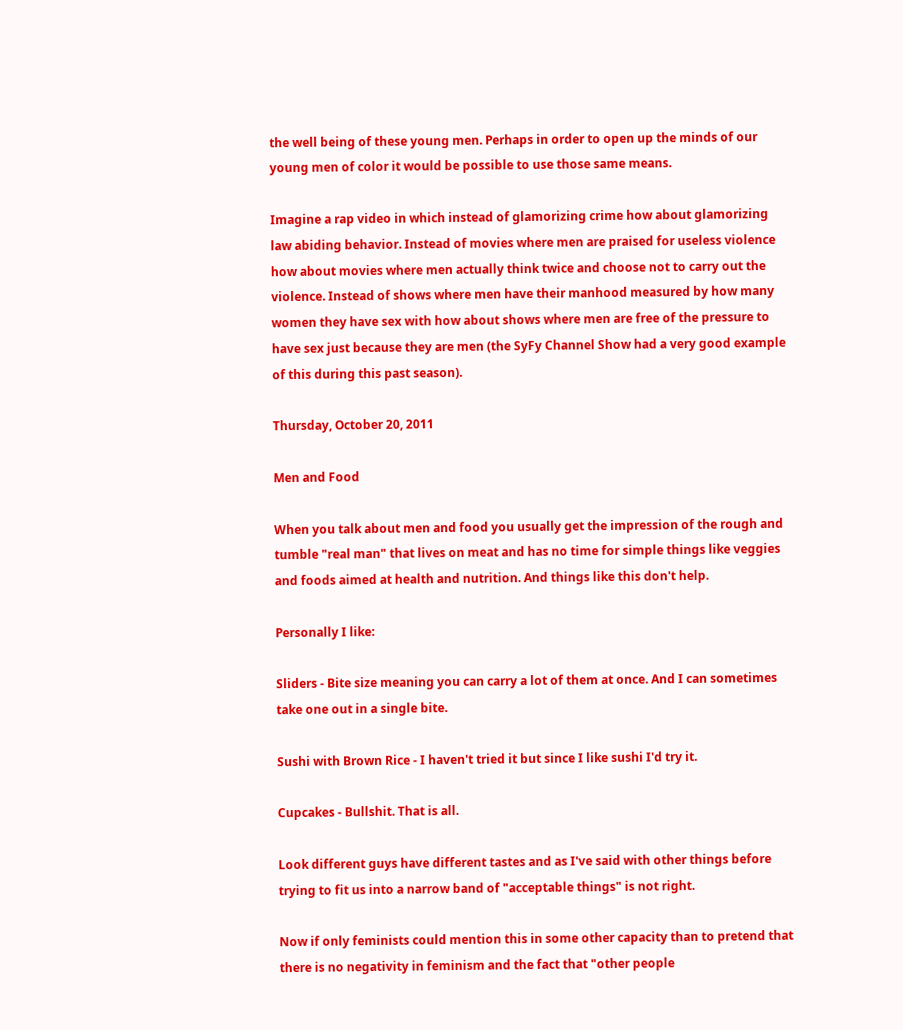the well being of these young men. Perhaps in order to open up the minds of our young men of color it would be possible to use those same means.

Imagine a rap video in which instead of glamorizing crime how about glamorizing law abiding behavior. Instead of movies where men are praised for useless violence how about movies where men actually think twice and choose not to carry out the violence. Instead of shows where men have their manhood measured by how many women they have sex with how about shows where men are free of the pressure to have sex just because they are men (the SyFy Channel Show had a very good example of this during this past season).

Thursday, October 20, 2011

Men and Food

When you talk about men and food you usually get the impression of the rough and tumble "real man" that lives on meat and has no time for simple things like veggies and foods aimed at health and nutrition. And things like this don't help.

Personally I like:

Sliders - Bite size meaning you can carry a lot of them at once. And I can sometimes take one out in a single bite.

Sushi with Brown Rice - I haven't tried it but since I like sushi I'd try it.

Cupcakes - Bullshit. That is all.

Look different guys have different tastes and as I've said with other things before trying to fit us into a narrow band of "acceptable things" is not right.

Now if only feminists could mention this in some other capacity than to pretend that there is no negativity in feminism and the fact that "other people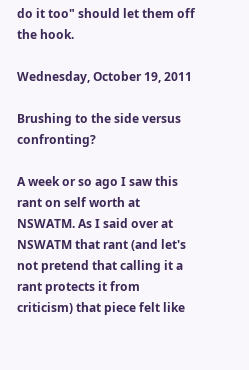do it too" should let them off the hook.

Wednesday, October 19, 2011

Brushing to the side versus confronting?

A week or so ago I saw this rant on self worth at NSWATM. As I said over at NSWATM that rant (and let's not pretend that calling it a rant protects it from criticism) that piece felt like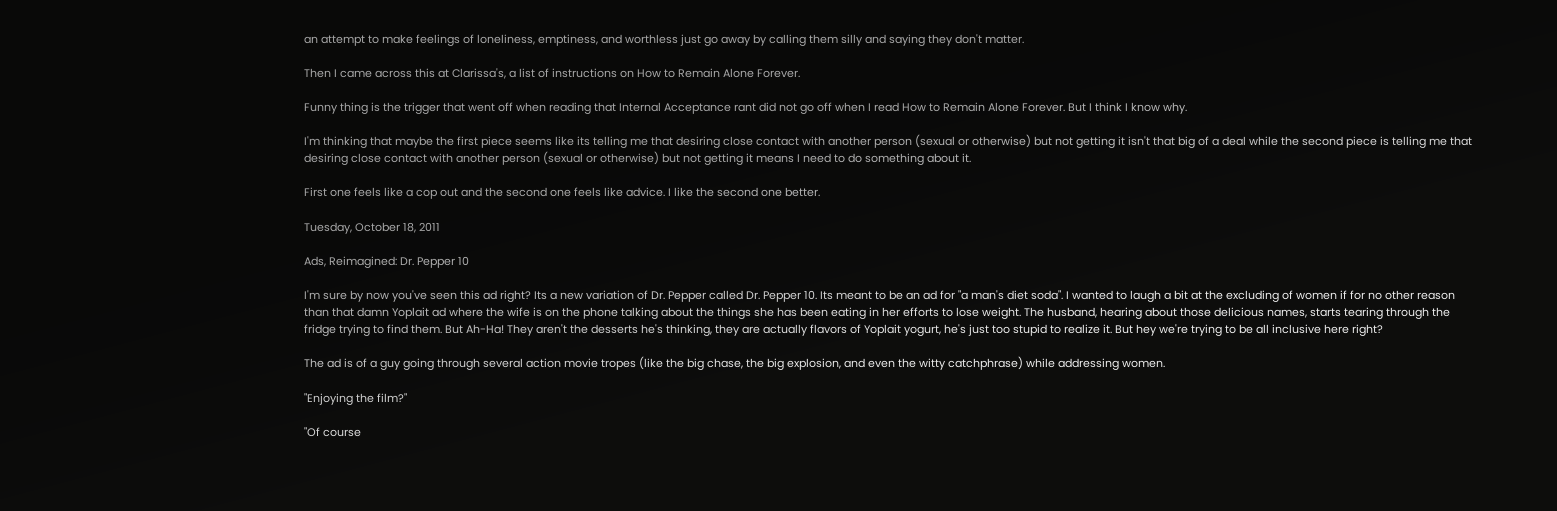an attempt to make feelings of loneliness, emptiness, and worthless just go away by calling them silly and saying they don't matter.

Then I came across this at Clarissa's, a list of instructions on How to Remain Alone Forever.

Funny thing is the trigger that went off when reading that Internal Acceptance rant did not go off when I read How to Remain Alone Forever. But I think I know why.

I'm thinking that maybe the first piece seems like its telling me that desiring close contact with another person (sexual or otherwise) but not getting it isn't that big of a deal while the second piece is telling me that desiring close contact with another person (sexual or otherwise) but not getting it means I need to do something about it.

First one feels like a cop out and the second one feels like advice. I like the second one better.

Tuesday, October 18, 2011

Ads, Reimagined: Dr. Pepper 10

I'm sure by now you've seen this ad right? Its a new variation of Dr. Pepper called Dr. Pepper 10. Its meant to be an ad for "a man's diet soda". I wanted to laugh a bit at the excluding of women if for no other reason than that damn Yoplait ad where the wife is on the phone talking about the things she has been eating in her efforts to lose weight. The husband, hearing about those delicious names, starts tearing through the fridge trying to find them. But Ah-Ha! They aren't the desserts he's thinking, they are actually flavors of Yoplait yogurt, he's just too stupid to realize it. But hey we're trying to be all inclusive here right?

The ad is of a guy going through several action movie tropes (like the big chase, the big explosion, and even the witty catchphrase) while addressing women.

"Enjoying the film?"

"Of course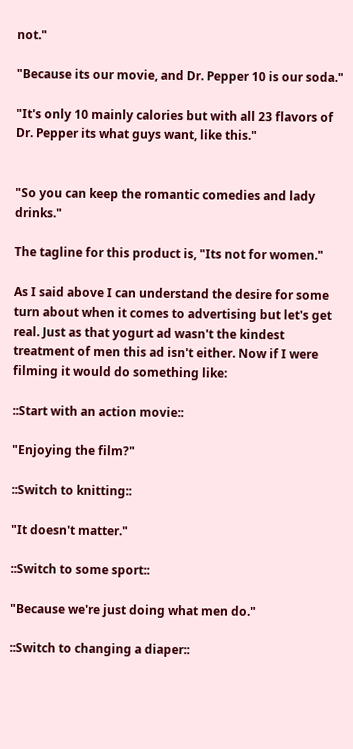not."

"Because its our movie, and Dr. Pepper 10 is our soda."

"It's only 10 mainly calories but with all 23 flavors of Dr. Pepper its what guys want, like this."


"So you can keep the romantic comedies and lady drinks."

The tagline for this product is, "Its not for women."

As I said above I can understand the desire for some turn about when it comes to advertising but let's get real. Just as that yogurt ad wasn't the kindest treatment of men this ad isn't either. Now if I were filming it would do something like:

::Start with an action movie::

"Enjoying the film?"

::Switch to knitting::

"It doesn't matter."

::Switch to some sport::

"Because we're just doing what men do."

::Switch to changing a diaper::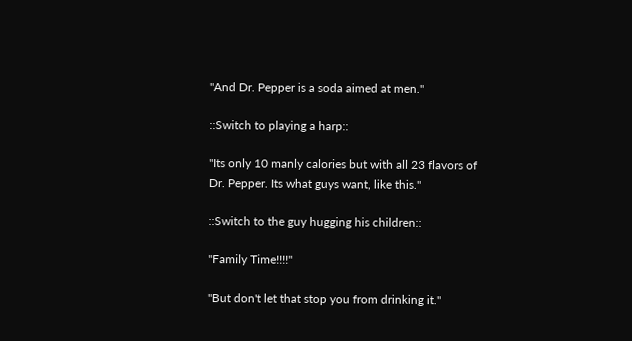"And Dr. Pepper is a soda aimed at men."

::Switch to playing a harp::

"Its only 10 manly calories but with all 23 flavors of Dr. Pepper. Its what guys want, like this."

::Switch to the guy hugging his children::

"Family Time!!!!"

"But don't let that stop you from drinking it."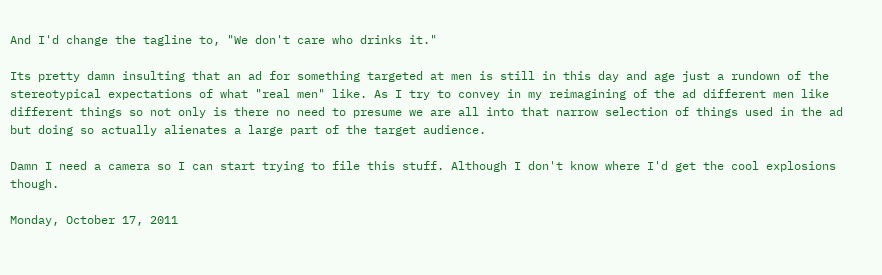And I'd change the tagline to, "We don't care who drinks it."

Its pretty damn insulting that an ad for something targeted at men is still in this day and age just a rundown of the stereotypical expectations of what "real men" like. As I try to convey in my reimagining of the ad different men like different things so not only is there no need to presume we are all into that narrow selection of things used in the ad but doing so actually alienates a large part of the target audience.

Damn I need a camera so I can start trying to file this stuff. Although I don't know where I'd get the cool explosions though.

Monday, October 17, 2011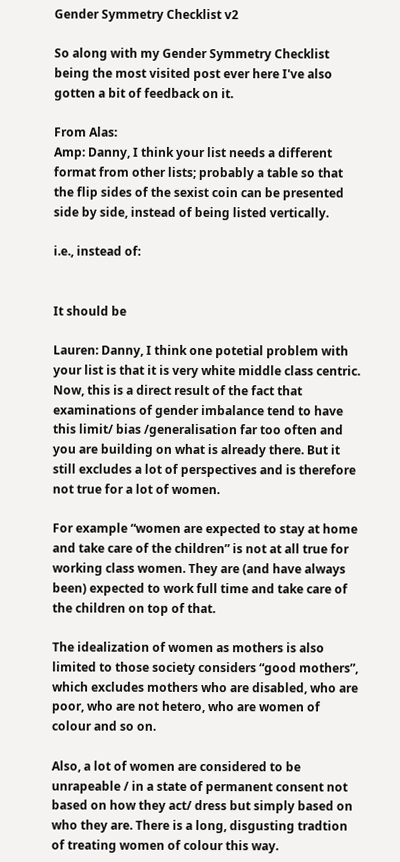Gender Symmetry Checklist v2

So along with my Gender Symmetry Checklist being the most visited post ever here I've also gotten a bit of feedback on it.

From Alas:
Amp: Danny, I think your list needs a different format from other lists; probably a table so that the flip sides of the sexist coin can be presented side by side, instead of being listed vertically.

i.e., instead of:


It should be

Lauren: Danny, I think one potetial problem with your list is that it is very white middle class centric. Now, this is a direct result of the fact that examinations of gender imbalance tend to have this limit/ bias /generalisation far too often and you are building on what is already there. But it still excludes a lot of perspectives and is therefore not true for a lot of women.

For example “women are expected to stay at home and take care of the children” is not at all true for working class women. They are (and have always been) expected to work full time and take care of the children on top of that.

The idealization of women as mothers is also limited to those society considers “good mothers”, which excludes mothers who are disabled, who are poor, who are not hetero, who are women of colour and so on.

Also, a lot of women are considered to be unrapeable / in a state of permanent consent not based on how they act/ dress but simply based on who they are. There is a long, disgusting tradtion of treating women of colour this way.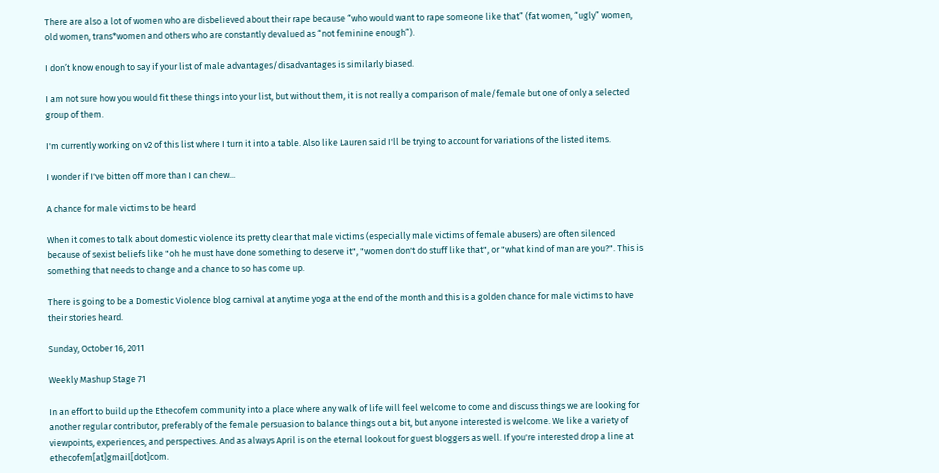There are also a lot of women who are disbelieved about their rape because “who would want to rape someone like that” (fat women, “ugly” women, old women, trans*women and others who are constantly devalued as “not feminine enough”).

I don’t know enough to say if your list of male advantages/disadvantages is similarly biased.

I am not sure how you would fit these things into your list, but without them, it is not really a comparison of male/female but one of only a selected group of them.

I'm currently working on v2 of this list where I turn it into a table. Also like Lauren said I'll be trying to account for variations of the listed items.

I wonder if I've bitten off more than I can chew...

A chance for male victims to be heard

When it comes to talk about domestic violence its pretty clear that male victims (especially male victims of female abusers) are often silenced because of sexist beliefs like "oh he must have done something to deserve it", "women don't do stuff like that", or "what kind of man are you?". This is something that needs to change and a chance to so has come up.

There is going to be a Domestic Violence blog carnival at anytime yoga at the end of the month and this is a golden chance for male victims to have their stories heard.

Sunday, October 16, 2011

Weekly Mashup Stage 71

In an effort to build up the Ethecofem community into a place where any walk of life will feel welcome to come and discuss things we are looking for another regular contributor, preferably of the female persuasion to balance things out a bit, but anyone interested is welcome. We like a variety of viewpoints, experiences, and perspectives. And as always April is on the eternal lookout for guest bloggers as well. If you're interested drop a line at ethecofem[at]gmail[dot]com.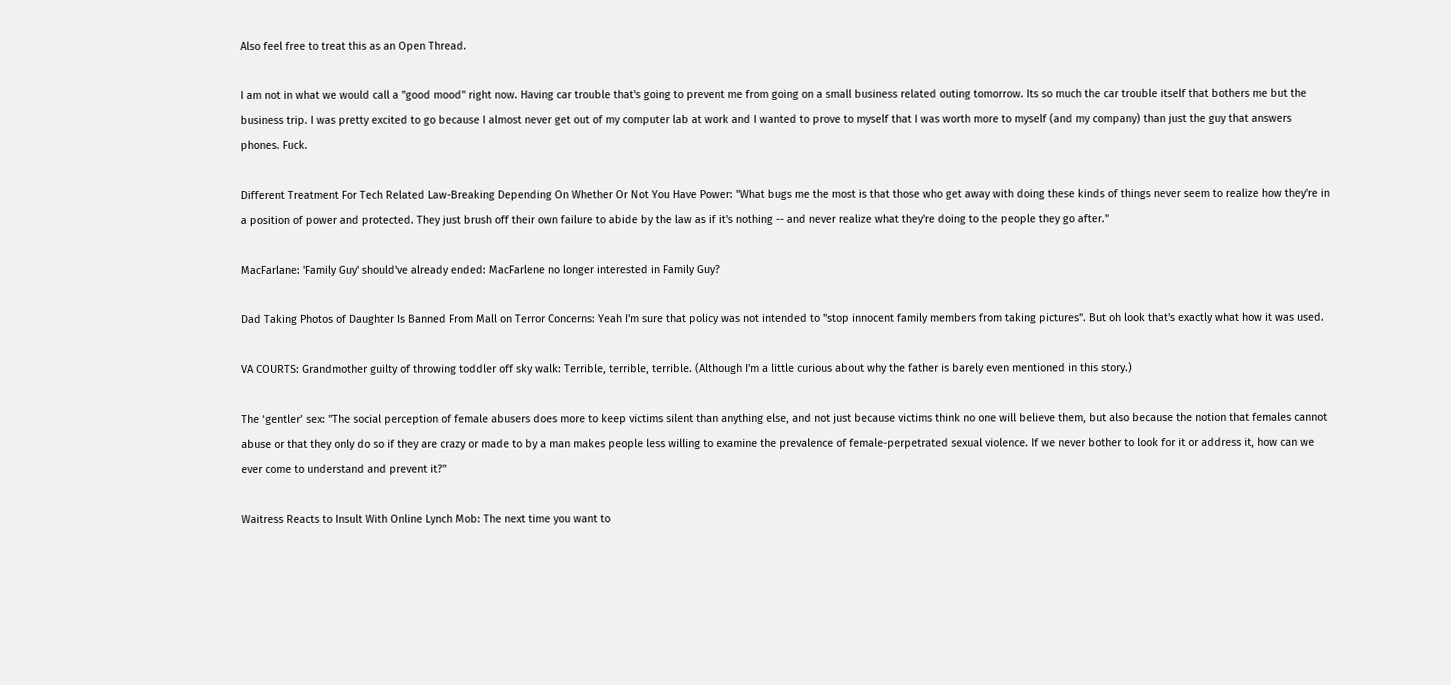Also feel free to treat this as an Open Thread.

I am not in what we would call a "good mood" right now. Having car trouble that's going to prevent me from going on a small business related outing tomorrow. Its so much the car trouble itself that bothers me but the business trip. I was pretty excited to go because I almost never get out of my computer lab at work and I wanted to prove to myself that I was worth more to myself (and my company) than just the guy that answers phones. Fuck.

Different Treatment For Tech Related Law-Breaking Depending On Whether Or Not You Have Power: "What bugs me the most is that those who get away with doing these kinds of things never seem to realize how they're in a position of power and protected. They just brush off their own failure to abide by the law as if it's nothing -- and never realize what they're doing to the people they go after."

MacFarlane: 'Family Guy' should've already ended: MacFarlene no longer interested in Family Guy?

Dad Taking Photos of Daughter Is Banned From Mall on Terror Concerns: Yeah I'm sure that policy was not intended to "stop innocent family members from taking pictures". But oh look that's exactly what how it was used.

VA COURTS: Grandmother guilty of throwing toddler off sky walk: Terrible, terrible, terrible. (Although I'm a little curious about why the father is barely even mentioned in this story.)

The ‘gentler’ sex: "The social perception of female abusers does more to keep victims silent than anything else, and not just because victims think no one will believe them, but also because the notion that females cannot abuse or that they only do so if they are crazy or made to by a man makes people less willing to examine the prevalence of female-perpetrated sexual violence. If we never bother to look for it or address it, how can we ever come to understand and prevent it?"

Waitress Reacts to Insult With Online Lynch Mob: The next time you want to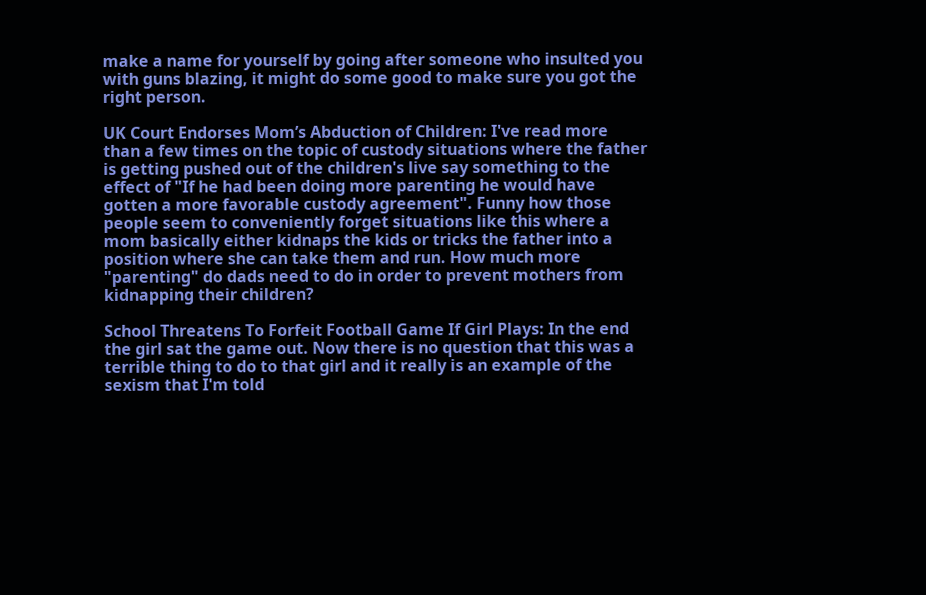make a name for yourself by going after someone who insulted you with guns blazing, it might do some good to make sure you got the right person.

UK Court Endorses Mom’s Abduction of Children: I've read more than a few times on the topic of custody situations where the father is getting pushed out of the children's live say something to the effect of "If he had been doing more parenting he would have gotten a more favorable custody agreement". Funny how those people seem to conveniently forget situations like this where a mom basically either kidnaps the kids or tricks the father into a position where she can take them and run. How much more "parenting" do dads need to do in order to prevent mothers from kidnapping their children?

School Threatens To Forfeit Football Game If Girl Plays: In the end the girl sat the game out. Now there is no question that this was a terrible thing to do to that girl and it really is an example of the sexism that I'm told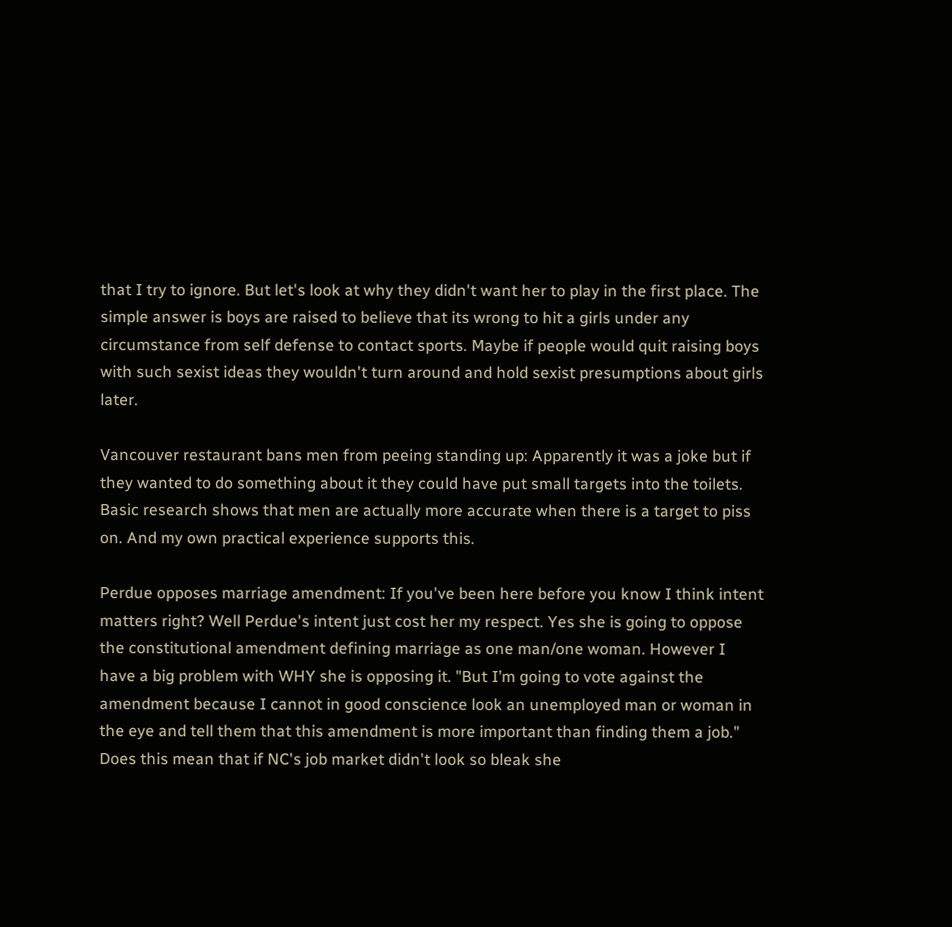that I try to ignore. But let's look at why they didn't want her to play in the first place. The simple answer is boys are raised to believe that its wrong to hit a girls under any circumstance from self defense to contact sports. Maybe if people would quit raising boys with such sexist ideas they wouldn't turn around and hold sexist presumptions about girls later.

Vancouver restaurant bans men from peeing standing up: Apparently it was a joke but if they wanted to do something about it they could have put small targets into the toilets. Basic research shows that men are actually more accurate when there is a target to piss on. And my own practical experience supports this.

Perdue opposes marriage amendment: If you've been here before you know I think intent matters right? Well Perdue's intent just cost her my respect. Yes she is going to oppose the constitutional amendment defining marriage as one man/one woman. However I have a big problem with WHY she is opposing it. "But I’m going to vote against the amendment because I cannot in good conscience look an unemployed man or woman in the eye and tell them that this amendment is more important than finding them a job." Does this mean that if NC's job market didn't look so bleak she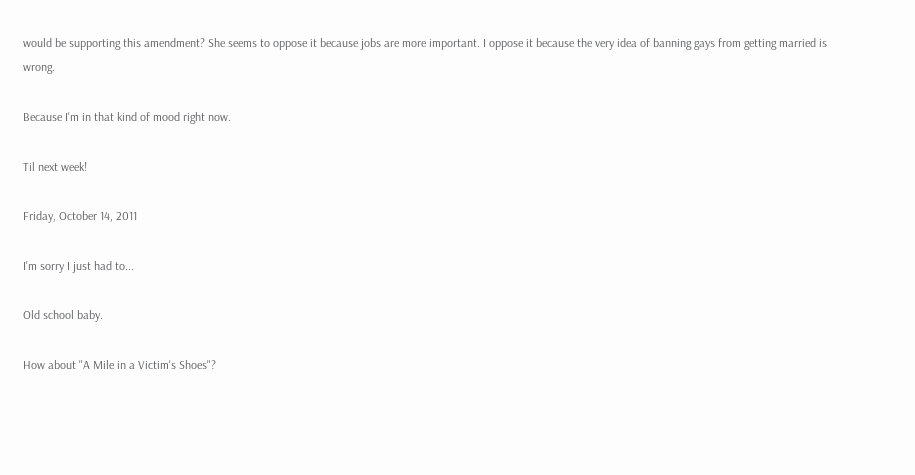would be supporting this amendment? She seems to oppose it because jobs are more important. I oppose it because the very idea of banning gays from getting married is wrong.

Because I'm in that kind of mood right now.

Til next week!

Friday, October 14, 2011

I'm sorry I just had to...

Old school baby.

How about "A Mile in a Victim's Shoes"?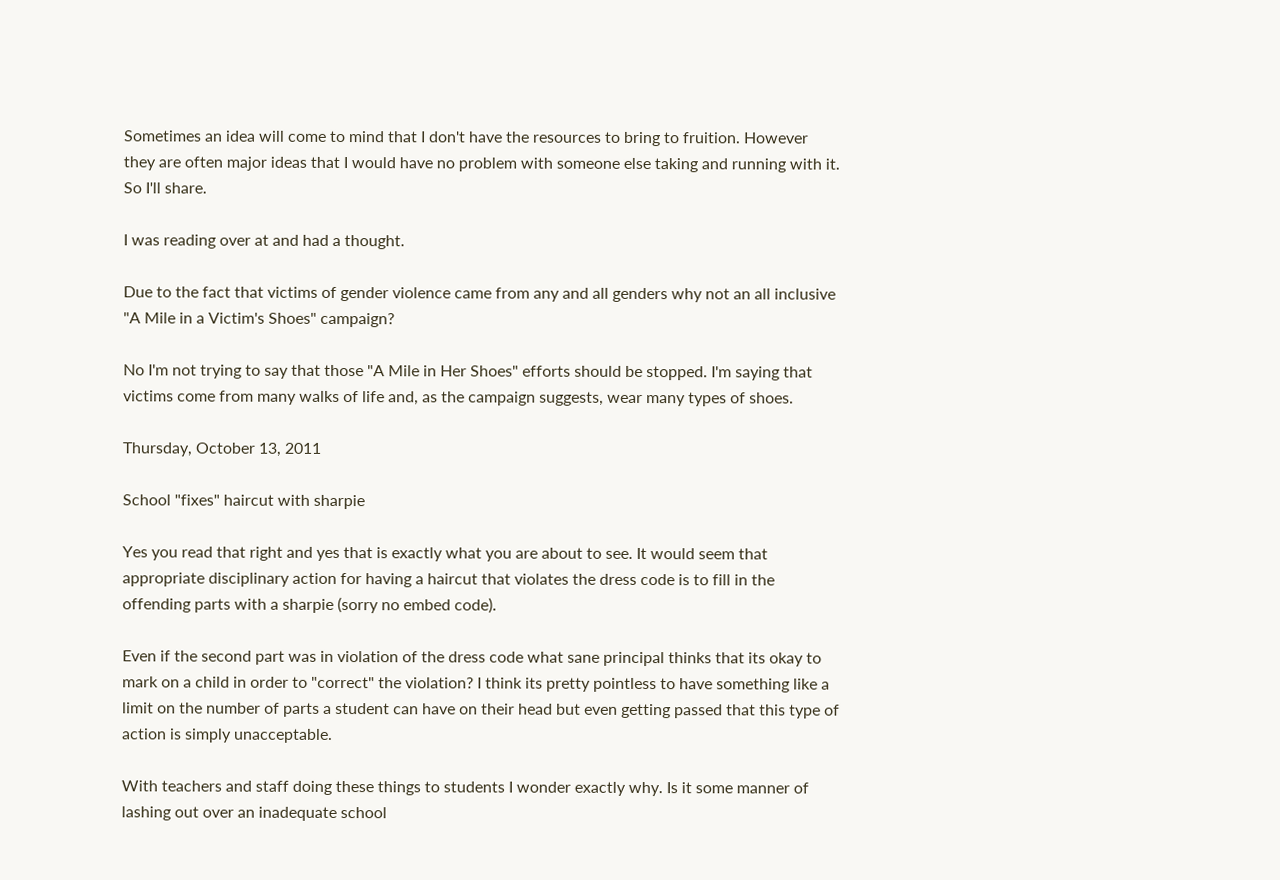Sometimes an idea will come to mind that I don't have the resources to bring to fruition. However they are often major ideas that I would have no problem with someone else taking and running with it. So I'll share.

I was reading over at and had a thought.

Due to the fact that victims of gender violence came from any and all genders why not an all inclusive "A Mile in a Victim's Shoes" campaign?

No I'm not trying to say that those "A Mile in Her Shoes" efforts should be stopped. I'm saying that victims come from many walks of life and, as the campaign suggests, wear many types of shoes.

Thursday, October 13, 2011

School "fixes" haircut with sharpie

Yes you read that right and yes that is exactly what you are about to see. It would seem that appropriate disciplinary action for having a haircut that violates the dress code is to fill in the offending parts with a sharpie (sorry no embed code).

Even if the second part was in violation of the dress code what sane principal thinks that its okay to mark on a child in order to "correct" the violation? I think its pretty pointless to have something like a limit on the number of parts a student can have on their head but even getting passed that this type of action is simply unacceptable.

With teachers and staff doing these things to students I wonder exactly why. Is it some manner of lashing out over an inadequate school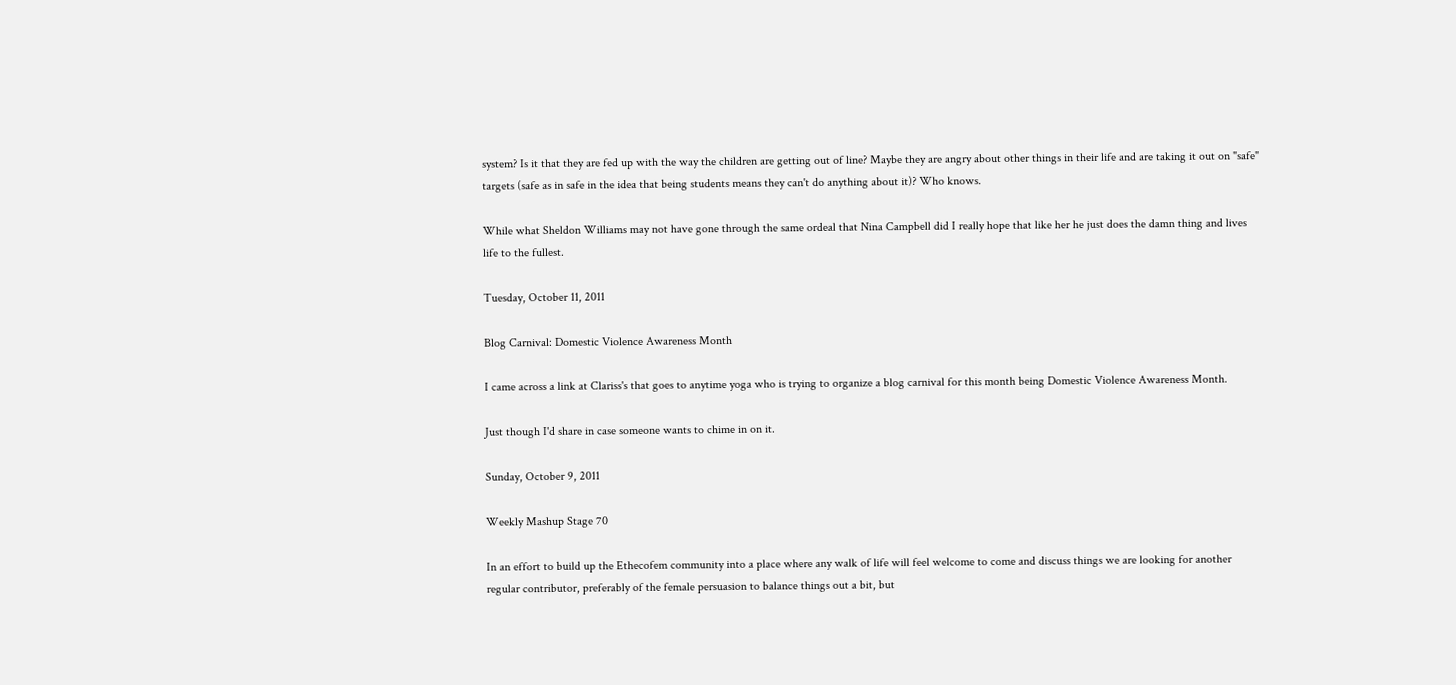system? Is it that they are fed up with the way the children are getting out of line? Maybe they are angry about other things in their life and are taking it out on "safe" targets (safe as in safe in the idea that being students means they can't do anything about it)? Who knows.

While what Sheldon Williams may not have gone through the same ordeal that Nina Campbell did I really hope that like her he just does the damn thing and lives life to the fullest.

Tuesday, October 11, 2011

Blog Carnival: Domestic Violence Awareness Month

I came across a link at Clariss's that goes to anytime yoga who is trying to organize a blog carnival for this month being Domestic Violence Awareness Month.

Just though I'd share in case someone wants to chime in on it.

Sunday, October 9, 2011

Weekly Mashup Stage 70

In an effort to build up the Ethecofem community into a place where any walk of life will feel welcome to come and discuss things we are looking for another regular contributor, preferably of the female persuasion to balance things out a bit, but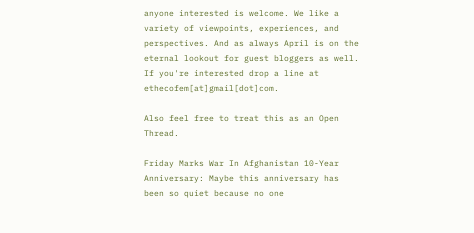anyone interested is welcome. We like a variety of viewpoints, experiences, and perspectives. And as always April is on the eternal lookout for guest bloggers as well. If you're interested drop a line at ethecofem[at]gmail[dot]com.

Also feel free to treat this as an Open Thread.

Friday Marks War In Afghanistan 10-Year Anniversary: Maybe this anniversary has been so quiet because no one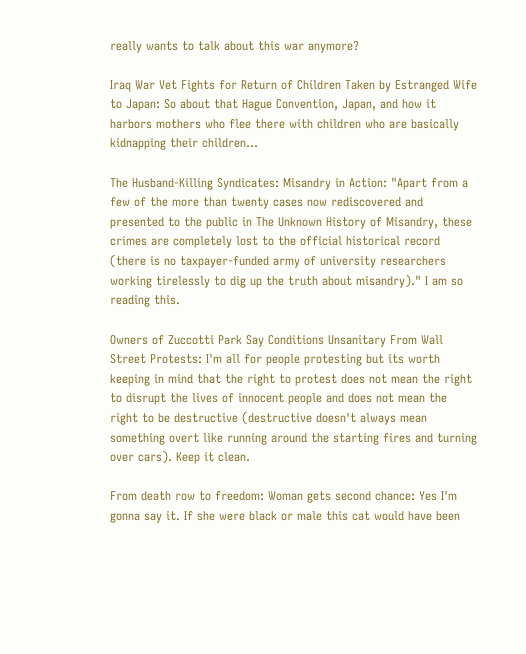really wants to talk about this war anymore?

Iraq War Vet Fights for Return of Children Taken by Estranged Wife to Japan: So about that Hague Convention, Japan, and how it harbors mothers who flee there with children who are basically kidnapping their children...

The Husband-Killing Syndicates: Misandry in Action: "Apart from a few of the more than twenty cases now rediscovered and presented to the public in The Unknown History of Misandry, these crimes are completely lost to the official historical record (there is no taxpayer-funded army of university researchers working tirelessly to dig up the truth about misandry)." I am so reading this.

Owners of Zuccotti Park Say Conditions Unsanitary From Wall Street Protests: I'm all for people protesting but its worth keeping in mind that the right to protest does not mean the right to disrupt the lives of innocent people and does not mean the right to be destructive (destructive doesn't always mean something overt like running around the starting fires and turning over cars). Keep it clean.

From death row to freedom: Woman gets second chance: Yes I'm gonna say it. If she were black or male this cat would have been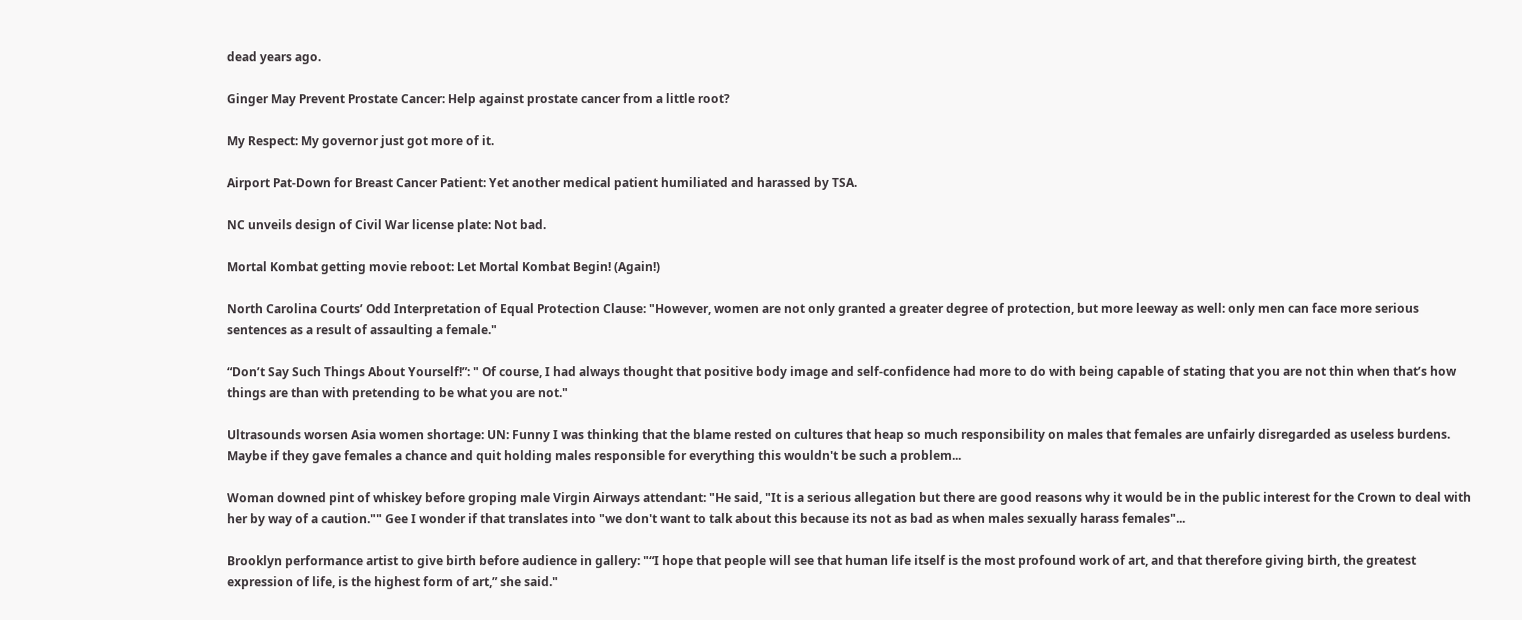dead years ago.

Ginger May Prevent Prostate Cancer: Help against prostate cancer from a little root?

My Respect: My governor just got more of it.

Airport Pat-Down for Breast Cancer Patient: Yet another medical patient humiliated and harassed by TSA.

NC unveils design of Civil War license plate: Not bad.

Mortal Kombat getting movie reboot: Let Mortal Kombat Begin! (Again!)

North Carolina Courts’ Odd Interpretation of Equal Protection Clause: "However, women are not only granted a greater degree of protection, but more leeway as well: only men can face more serious sentences as a result of assaulting a female."

“Don’t Say Such Things About Yourself!”: " Of course, I had always thought that positive body image and self-confidence had more to do with being capable of stating that you are not thin when that’s how things are than with pretending to be what you are not."

Ultrasounds worsen Asia women shortage: UN: Funny I was thinking that the blame rested on cultures that heap so much responsibility on males that females are unfairly disregarded as useless burdens. Maybe if they gave females a chance and quit holding males responsible for everything this wouldn't be such a problem...

Woman downed pint of whiskey before groping male Virgin Airways attendant: "He said, "It is a serious allegation but there are good reasons why it would be in the public interest for the Crown to deal with her by way of a caution."" Gee I wonder if that translates into "we don't want to talk about this because its not as bad as when males sexually harass females"...

Brooklyn performance artist to give birth before audience in gallery: "“I hope that people will see that human life itself is the most profound work of art, and that therefore giving birth, the greatest expression of life, is the highest form of art,” she said."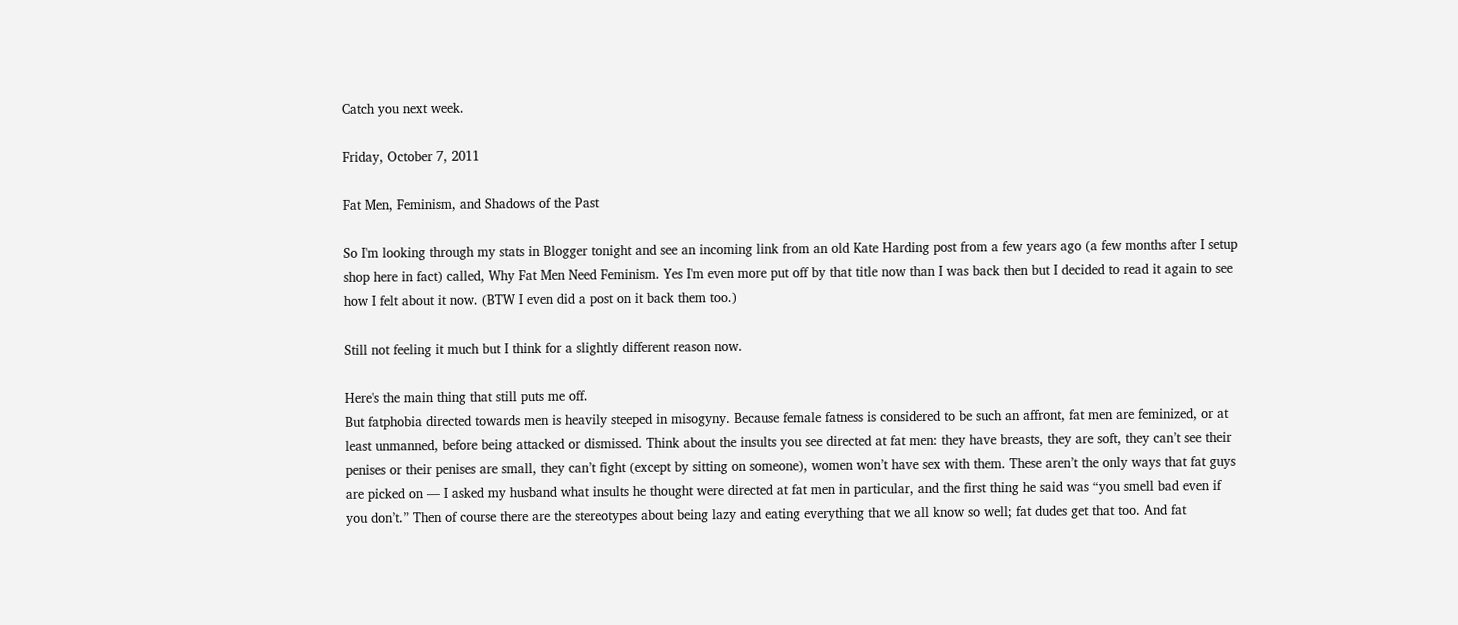Catch you next week.

Friday, October 7, 2011

Fat Men, Feminism, and Shadows of the Past

So I'm looking through my stats in Blogger tonight and see an incoming link from an old Kate Harding post from a few years ago (a few months after I setup shop here in fact) called, Why Fat Men Need Feminism. Yes I'm even more put off by that title now than I was back then but I decided to read it again to see how I felt about it now. (BTW I even did a post on it back them too.)

Still not feeling it much but I think for a slightly different reason now.

Here's the main thing that still puts me off.
But fatphobia directed towards men is heavily steeped in misogyny. Because female fatness is considered to be such an affront, fat men are feminized, or at least unmanned, before being attacked or dismissed. Think about the insults you see directed at fat men: they have breasts, they are soft, they can’t see their penises or their penises are small, they can’t fight (except by sitting on someone), women won’t have sex with them. These aren’t the only ways that fat guys are picked on — I asked my husband what insults he thought were directed at fat men in particular, and the first thing he said was “you smell bad even if you don’t.” Then of course there are the stereotypes about being lazy and eating everything that we all know so well; fat dudes get that too. And fat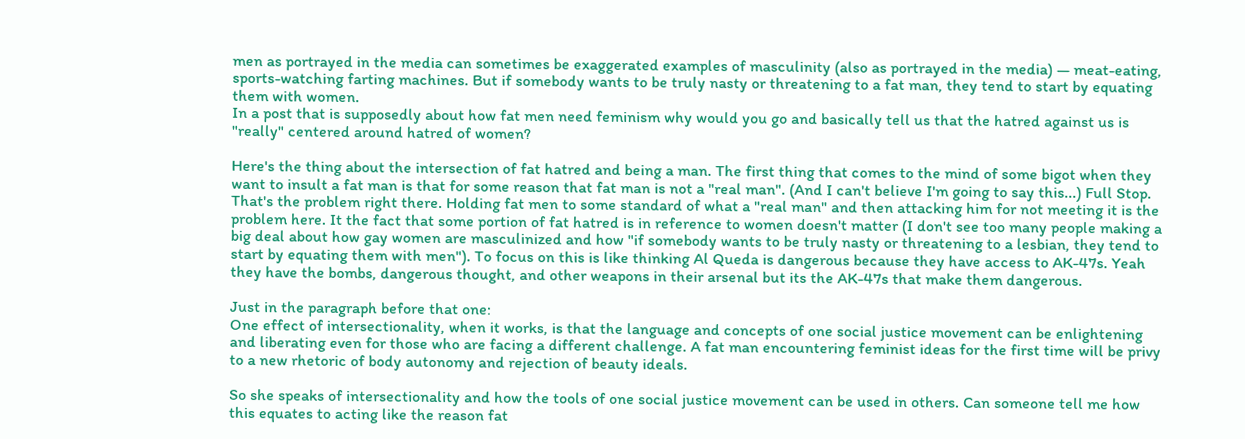men as portrayed in the media can sometimes be exaggerated examples of masculinity (also as portrayed in the media) — meat-eating, sports-watching farting machines. But if somebody wants to be truly nasty or threatening to a fat man, they tend to start by equating them with women.
In a post that is supposedly about how fat men need feminism why would you go and basically tell us that the hatred against us is "really" centered around hatred of women?

Here's the thing about the intersection of fat hatred and being a man. The first thing that comes to the mind of some bigot when they want to insult a fat man is that for some reason that fat man is not a "real man". (And I can't believe I'm going to say this...) Full Stop. That's the problem right there. Holding fat men to some standard of what a "real man" and then attacking him for not meeting it is the problem here. It the fact that some portion of fat hatred is in reference to women doesn't matter (I don't see too many people making a big deal about how gay women are masculinized and how "if somebody wants to be truly nasty or threatening to a lesbian, they tend to start by equating them with men"). To focus on this is like thinking Al Queda is dangerous because they have access to AK-47s. Yeah they have the bombs, dangerous thought, and other weapons in their arsenal but its the AK-47s that make them dangerous.

Just in the paragraph before that one:
One effect of intersectionality, when it works, is that the language and concepts of one social justice movement can be enlightening and liberating even for those who are facing a different challenge. A fat man encountering feminist ideas for the first time will be privy to a new rhetoric of body autonomy and rejection of beauty ideals.

So she speaks of intersectionality and how the tools of one social justice movement can be used in others. Can someone tell me how this equates to acting like the reason fat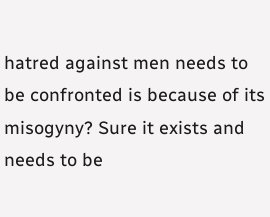hatred against men needs to be confronted is because of its misogyny? Sure it exists and needs to be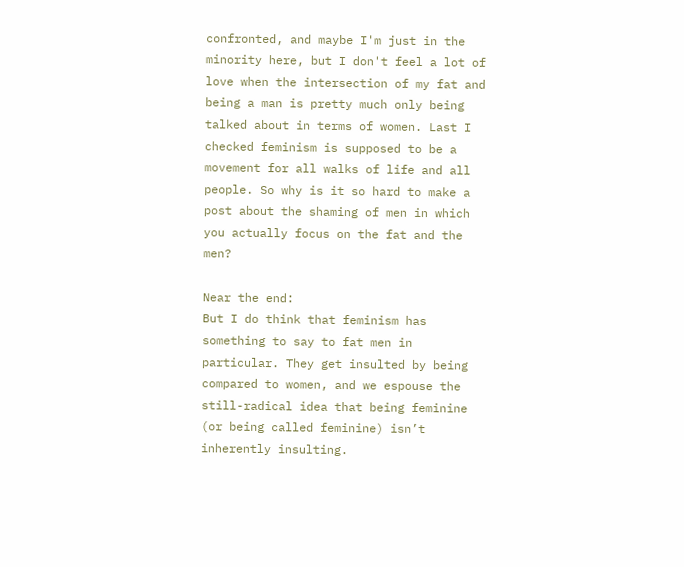confronted, and maybe I'm just in the minority here, but I don't feel a lot of love when the intersection of my fat and being a man is pretty much only being talked about in terms of women. Last I checked feminism is supposed to be a movement for all walks of life and all people. So why is it so hard to make a post about the shaming of men in which you actually focus on the fat and the men?

Near the end:
But I do think that feminism has something to say to fat men in particular. They get insulted by being compared to women, and we espouse the still-radical idea that being feminine (or being called feminine) isn’t inherently insulting.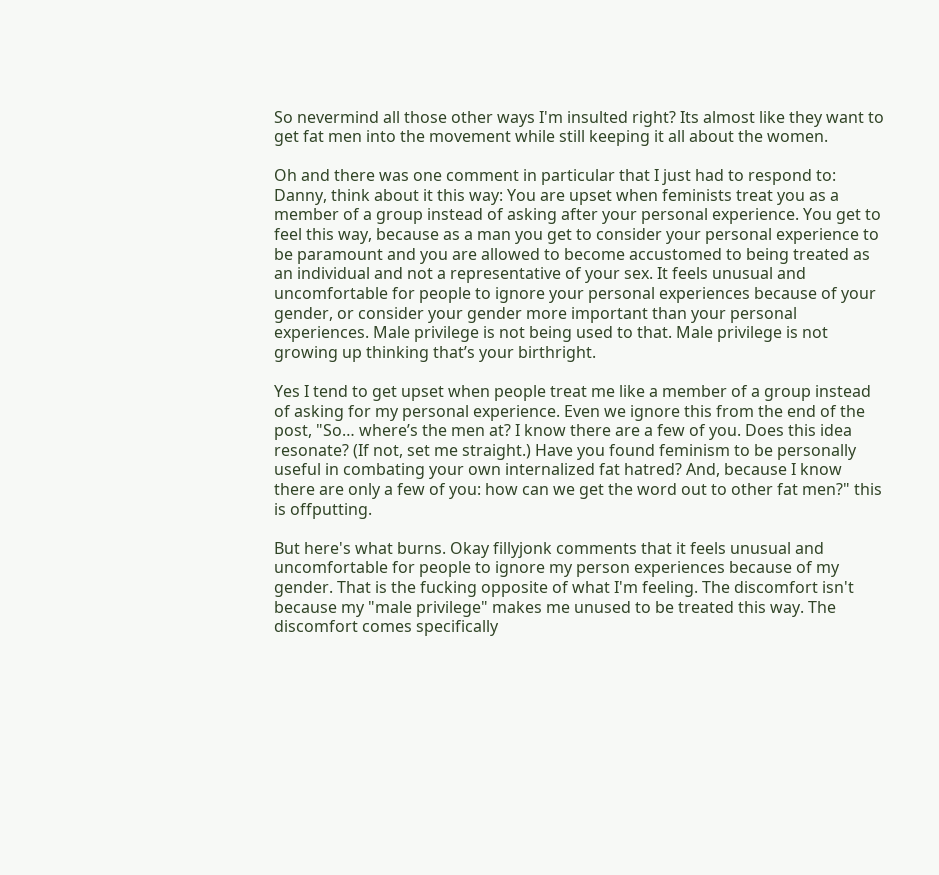So nevermind all those other ways I'm insulted right? Its almost like they want to get fat men into the movement while still keeping it all about the women.

Oh and there was one comment in particular that I just had to respond to:
Danny, think about it this way: You are upset when feminists treat you as a member of a group instead of asking after your personal experience. You get to feel this way, because as a man you get to consider your personal experience to be paramount and you are allowed to become accustomed to being treated as an individual and not a representative of your sex. It feels unusual and uncomfortable for people to ignore your personal experiences because of your gender, or consider your gender more important than your personal experiences. Male privilege is not being used to that. Male privilege is not growing up thinking that’s your birthright.

Yes I tend to get upset when people treat me like a member of a group instead of asking for my personal experience. Even we ignore this from the end of the post, "So… where’s the men at? I know there are a few of you. Does this idea resonate? (If not, set me straight.) Have you found feminism to be personally useful in combating your own internalized fat hatred? And, because I know there are only a few of you: how can we get the word out to other fat men?" this is offputting.

But here's what burns. Okay fillyjonk comments that it feels unusual and uncomfortable for people to ignore my person experiences because of my gender. That is the fucking opposite of what I'm feeling. The discomfort isn't because my "male privilege" makes me unused to be treated this way. The discomfort comes specifically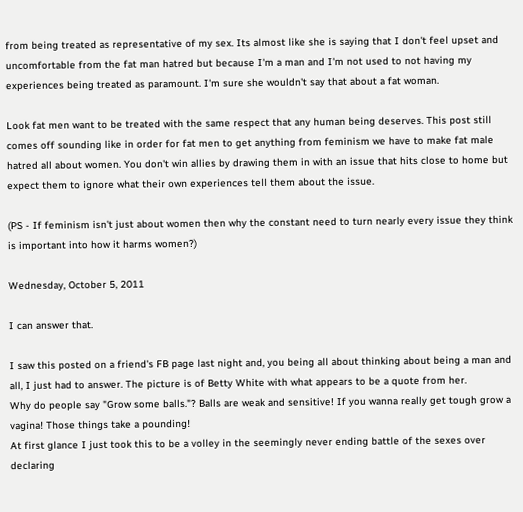from being treated as representative of my sex. Its almost like she is saying that I don't feel upset and uncomfortable from the fat man hatred but because I'm a man and I'm not used to not having my experiences being treated as paramount. I'm sure she wouldn't say that about a fat woman.

Look fat men want to be treated with the same respect that any human being deserves. This post still comes off sounding like in order for fat men to get anything from feminism we have to make fat male hatred all about women. You don't win allies by drawing them in with an issue that hits close to home but expect them to ignore what their own experiences tell them about the issue.

(PS - If feminism isn't just about women then why the constant need to turn nearly every issue they think is important into how it harms women?)

Wednesday, October 5, 2011

I can answer that.

I saw this posted on a friend's FB page last night and, you being all about thinking about being a man and all, I just had to answer. The picture is of Betty White with what appears to be a quote from her.
Why do people say "Grow some balls."? Balls are weak and sensitive! If you wanna really get tough grow a vagina! Those things take a pounding!
At first glance I just took this to be a volley in the seemingly never ending battle of the sexes over declaring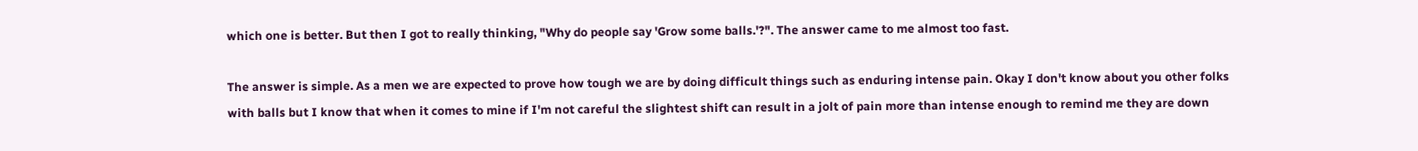which one is better. But then I got to really thinking, "Why do people say 'Grow some balls.'?". The answer came to me almost too fast.

The answer is simple. As a men we are expected to prove how tough we are by doing difficult things such as enduring intense pain. Okay I don't know about you other folks with balls but I know that when it comes to mine if I'm not careful the slightest shift can result in a jolt of pain more than intense enough to remind me they are down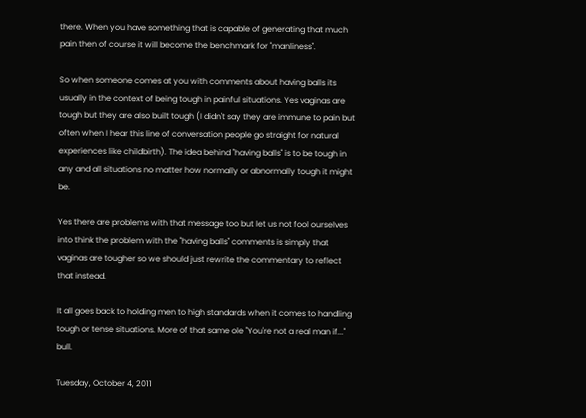there. When you have something that is capable of generating that much pain then of course it will become the benchmark for "manliness".

So when someone comes at you with comments about having balls its usually in the context of being tough in painful situations. Yes vaginas are tough but they are also built tough (I didn't say they are immune to pain but often when I hear this line of conversation people go straight for natural experiences like childbirth). The idea behind "having balls" is to be tough in any and all situations no matter how normally or abnormally tough it might be.

Yes there are problems with that message too but let us not fool ourselves into think the problem with the "having balls" comments is simply that vaginas are tougher so we should just rewrite the commentary to reflect that instead.

It all goes back to holding men to high standards when it comes to handling tough or tense situations. More of that same ole "You're not a real man if..." bull.

Tuesday, October 4, 2011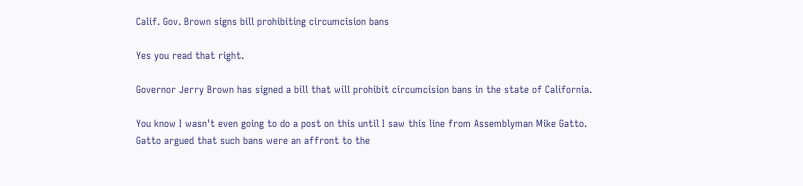Calif. Gov. Brown signs bill prohibiting circumcision bans

Yes you read that right.

Governor Jerry Brown has signed a bill that will prohibit circumcision bans in the state of California.

You know I wasn't even going to do a post on this until I saw this line from Assemblyman Mike Gatto.
Gatto argued that such bans were an affront to the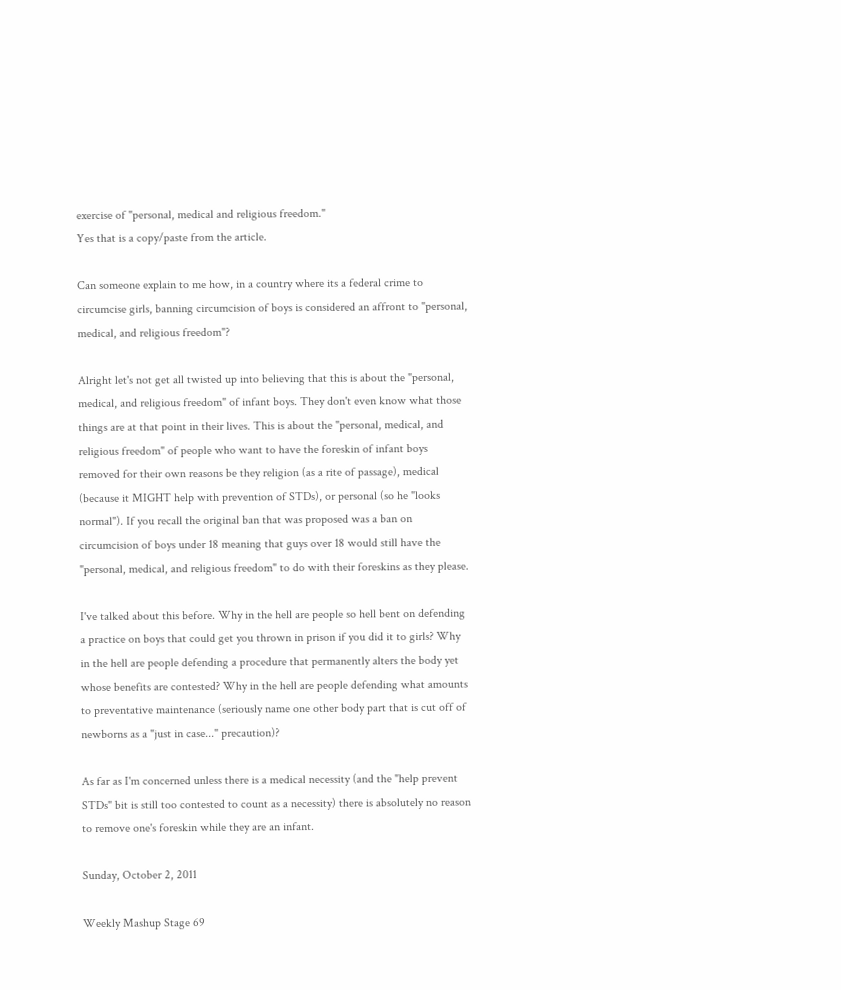exercise of "personal, medical and religious freedom."
Yes that is a copy/paste from the article.

Can someone explain to me how, in a country where its a federal crime to circumcise girls, banning circumcision of boys is considered an affront to "personal, medical, and religious freedom"?

Alright let's not get all twisted up into believing that this is about the "personal, medical, and religious freedom" of infant boys. They don't even know what those things are at that point in their lives. This is about the "personal, medical, and religious freedom" of people who want to have the foreskin of infant boys removed for their own reasons be they religion (as a rite of passage), medical (because it MIGHT help with prevention of STDs), or personal (so he "looks normal"). If you recall the original ban that was proposed was a ban on circumcision of boys under 18 meaning that guys over 18 would still have the "personal, medical, and religious freedom" to do with their foreskins as they please.

I've talked about this before. Why in the hell are people so hell bent on defending a practice on boys that could get you thrown in prison if you did it to girls? Why in the hell are people defending a procedure that permanently alters the body yet whose benefits are contested? Why in the hell are people defending what amounts to preventative maintenance (seriously name one other body part that is cut off of newborns as a "just in case..." precaution)?

As far as I'm concerned unless there is a medical necessity (and the "help prevent STDs" bit is still too contested to count as a necessity) there is absolutely no reason to remove one's foreskin while they are an infant.

Sunday, October 2, 2011

Weekly Mashup Stage 69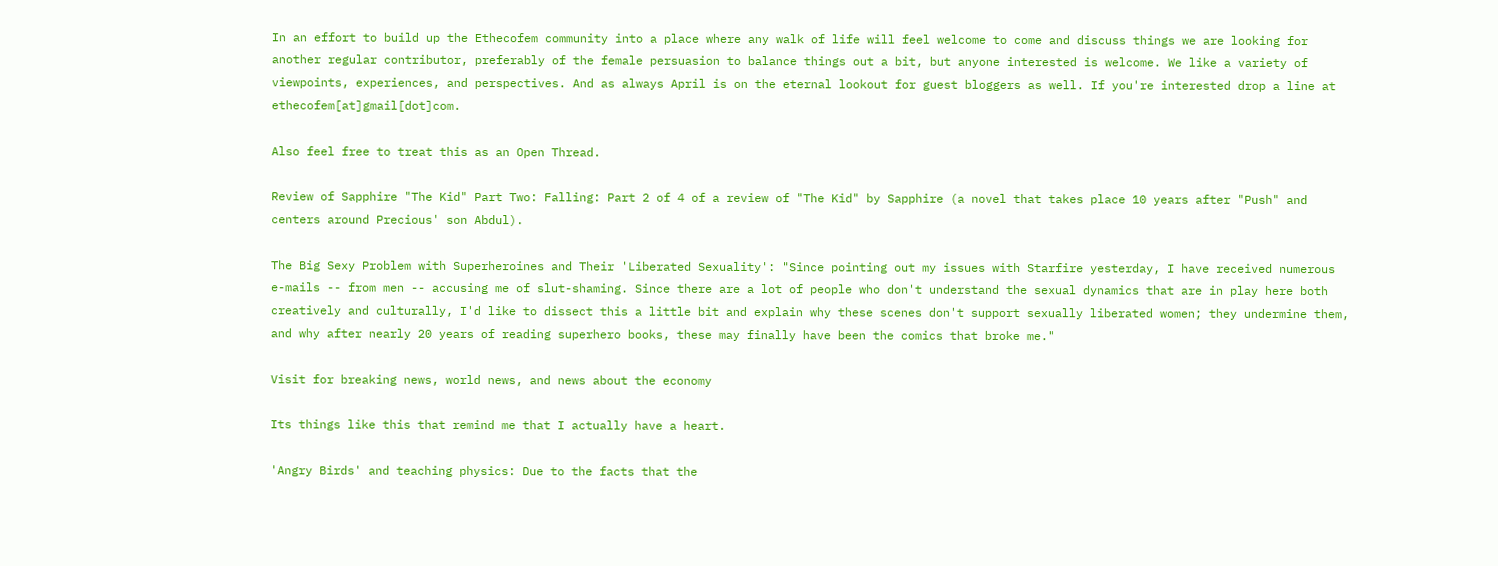In an effort to build up the Ethecofem community into a place where any walk of life will feel welcome to come and discuss things we are looking for another regular contributor, preferably of the female persuasion to balance things out a bit, but anyone interested is welcome. We like a variety of viewpoints, experiences, and perspectives. And as always April is on the eternal lookout for guest bloggers as well. If you're interested drop a line at ethecofem[at]gmail[dot]com.

Also feel free to treat this as an Open Thread.

Review of Sapphire "The Kid" Part Two: Falling: Part 2 of 4 of a review of "The Kid" by Sapphire (a novel that takes place 10 years after "Push" and centers around Precious' son Abdul).

The Big Sexy Problem with Superheroines and Their 'Liberated Sexuality': "Since pointing out my issues with Starfire yesterday, I have received numerous e-mails -- from men -- accusing me of slut-shaming. Since there are a lot of people who don't understand the sexual dynamics that are in play here both creatively and culturally, I'd like to dissect this a little bit and explain why these scenes don't support sexually liberated women; they undermine them, and why after nearly 20 years of reading superhero books, these may finally have been the comics that broke me."

Visit for breaking news, world news, and news about the economy

Its things like this that remind me that I actually have a heart.

'Angry Birds' and teaching physics: Due to the facts that the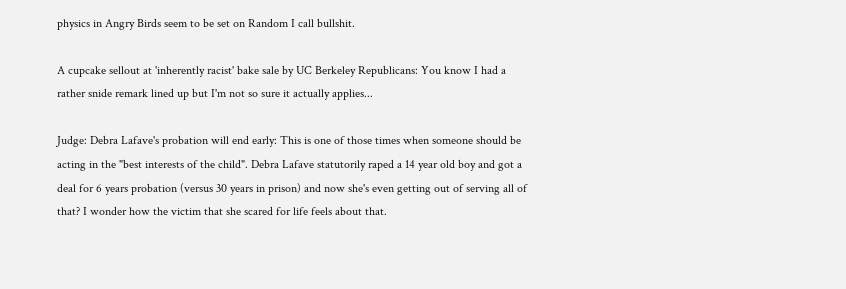physics in Angry Birds seem to be set on Random I call bullshit.

A cupcake sellout at 'inherently racist' bake sale by UC Berkeley Republicans: You know I had a rather snide remark lined up but I'm not so sure it actually applies...

Judge: Debra Lafave's probation will end early: This is one of those times when someone should be acting in the "best interests of the child". Debra Lafave statutorily raped a 14 year old boy and got a deal for 6 years probation (versus 30 years in prison) and now she's even getting out of serving all of that? I wonder how the victim that she scared for life feels about that.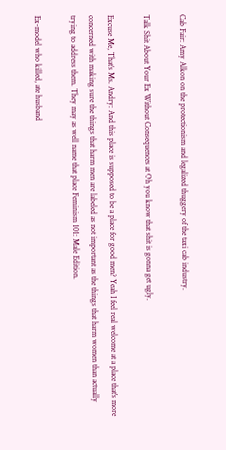Cab Fair: Amy Alkon on the protectionism and legalized thuggery of the taxi cab industry.

Talk Shit About Your Ex Without Consequences at Oh you know that shit is gonna get ugly.

Excuse Me, That’s Ms. Andry: And this place is supposed to be a place for good men? Yeah I feel real welcome at a place that's more concerned with making sure the things that harm men are labeled as not important as the things that harm women than actually trying to address them. They may as well name that place Feminism 101: Male Edition.

Ex-model who killed, ate husband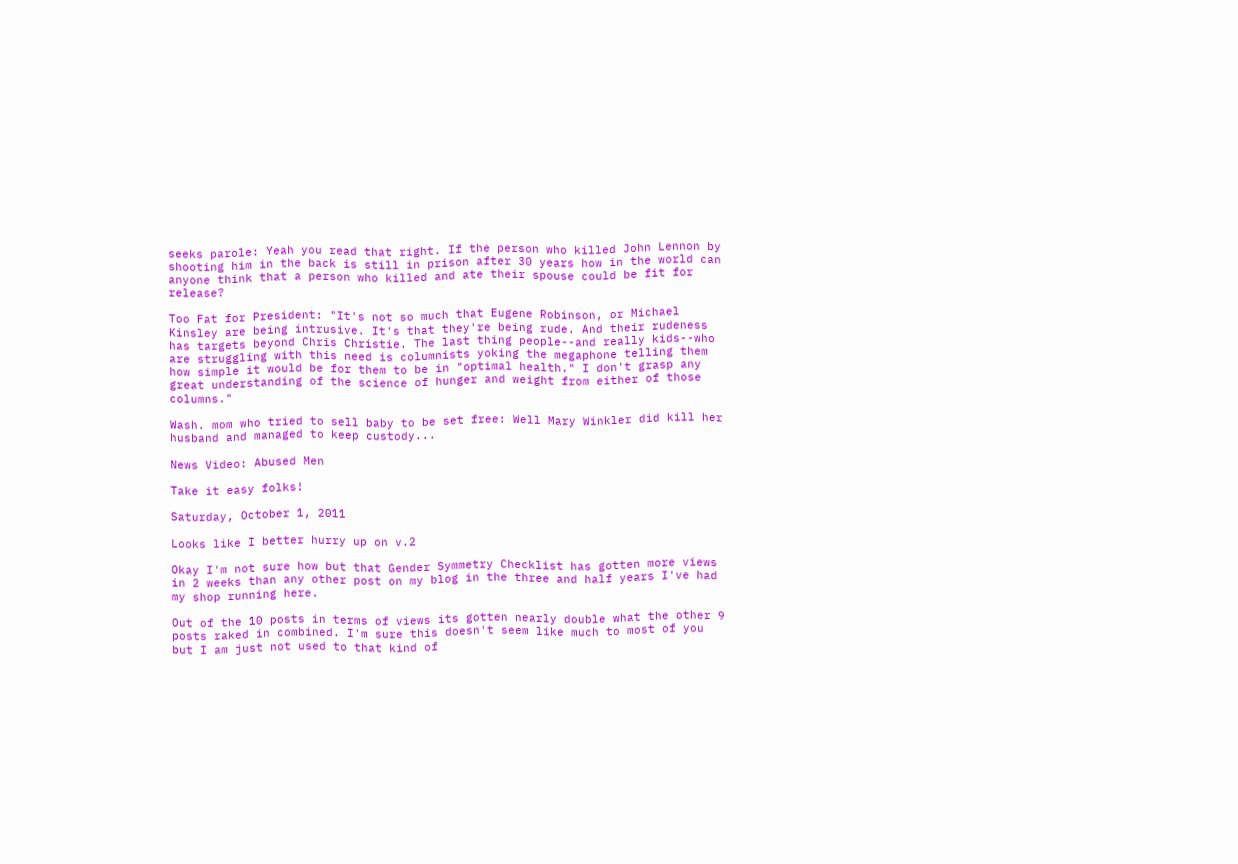seeks parole: Yeah you read that right. If the person who killed John Lennon by shooting him in the back is still in prison after 30 years how in the world can anyone think that a person who killed and ate their spouse could be fit for release?

Too Fat for President: "It's not so much that Eugene Robinson, or Michael Kinsley are being intrusive. It's that they're being rude. And their rudeness has targets beyond Chris Christie. The last thing people--and really kids--who are struggling with this need is columnists yoking the megaphone telling them how simple it would be for them to be in "optimal health." I don't grasp any great understanding of the science of hunger and weight from either of those columns."

Wash. mom who tried to sell baby to be set free: Well Mary Winkler did kill her husband and managed to keep custody...

News Video: Abused Men

Take it easy folks!

Saturday, October 1, 2011

Looks like I better hurry up on v.2

Okay I'm not sure how but that Gender Symmetry Checklist has gotten more views in 2 weeks than any other post on my blog in the three and half years I've had my shop running here.

Out of the 10 posts in terms of views its gotten nearly double what the other 9 posts raked in combined. I'm sure this doesn't seem like much to most of you but I am just not used to that kind of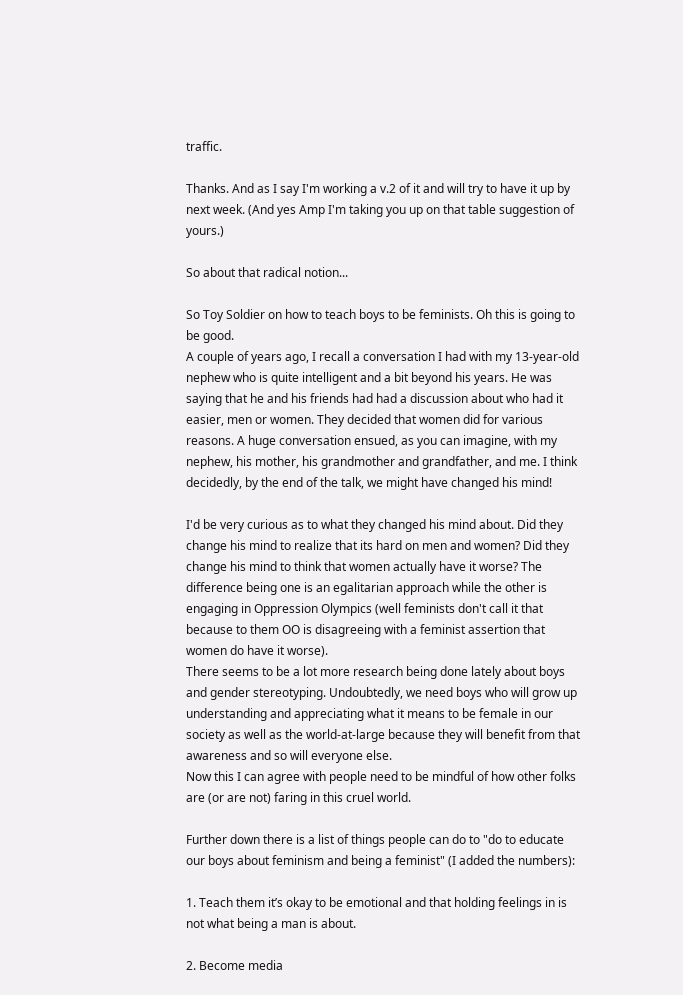traffic.

Thanks. And as I say I'm working a v.2 of it and will try to have it up by next week. (And yes Amp I'm taking you up on that table suggestion of yours.)

So about that radical notion...

So Toy Soldier on how to teach boys to be feminists. Oh this is going to be good.
A couple of years ago, I recall a conversation I had with my 13-year-old nephew who is quite intelligent and a bit beyond his years. He was saying that he and his friends had had a discussion about who had it easier, men or women. They decided that women did for various reasons. A huge conversation ensued, as you can imagine, with my nephew, his mother, his grandmother and grandfather, and me. I think decidedly, by the end of the talk, we might have changed his mind!

I'd be very curious as to what they changed his mind about. Did they change his mind to realize that its hard on men and women? Did they change his mind to think that women actually have it worse? The difference being one is an egalitarian approach while the other is engaging in Oppression Olympics (well feminists don't call it that because to them OO is disagreeing with a feminist assertion that women do have it worse).
There seems to be a lot more research being done lately about boys and gender stereotyping. Undoubtedly, we need boys who will grow up understanding and appreciating what it means to be female in our society as well as the world-at-large because they will benefit from that awareness and so will everyone else.
Now this I can agree with people need to be mindful of how other folks are (or are not) faring in this cruel world.

Further down there is a list of things people can do to "do to educate our boys about feminism and being a feminist" (I added the numbers):

1. Teach them it’s okay to be emotional and that holding feelings in is not what being a man is about.

2. Become media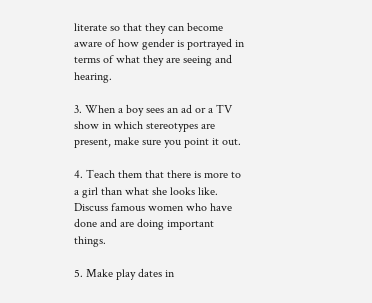literate so that they can become aware of how gender is portrayed in terms of what they are seeing and hearing.

3. When a boy sees an ad or a TV show in which stereotypes are present, make sure you point it out.

4. Teach them that there is more to a girl than what she looks like. Discuss famous women who have done and are doing important things.

5. Make play dates in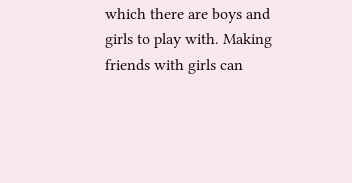which there are boys and girls to play with. Making friends with girls can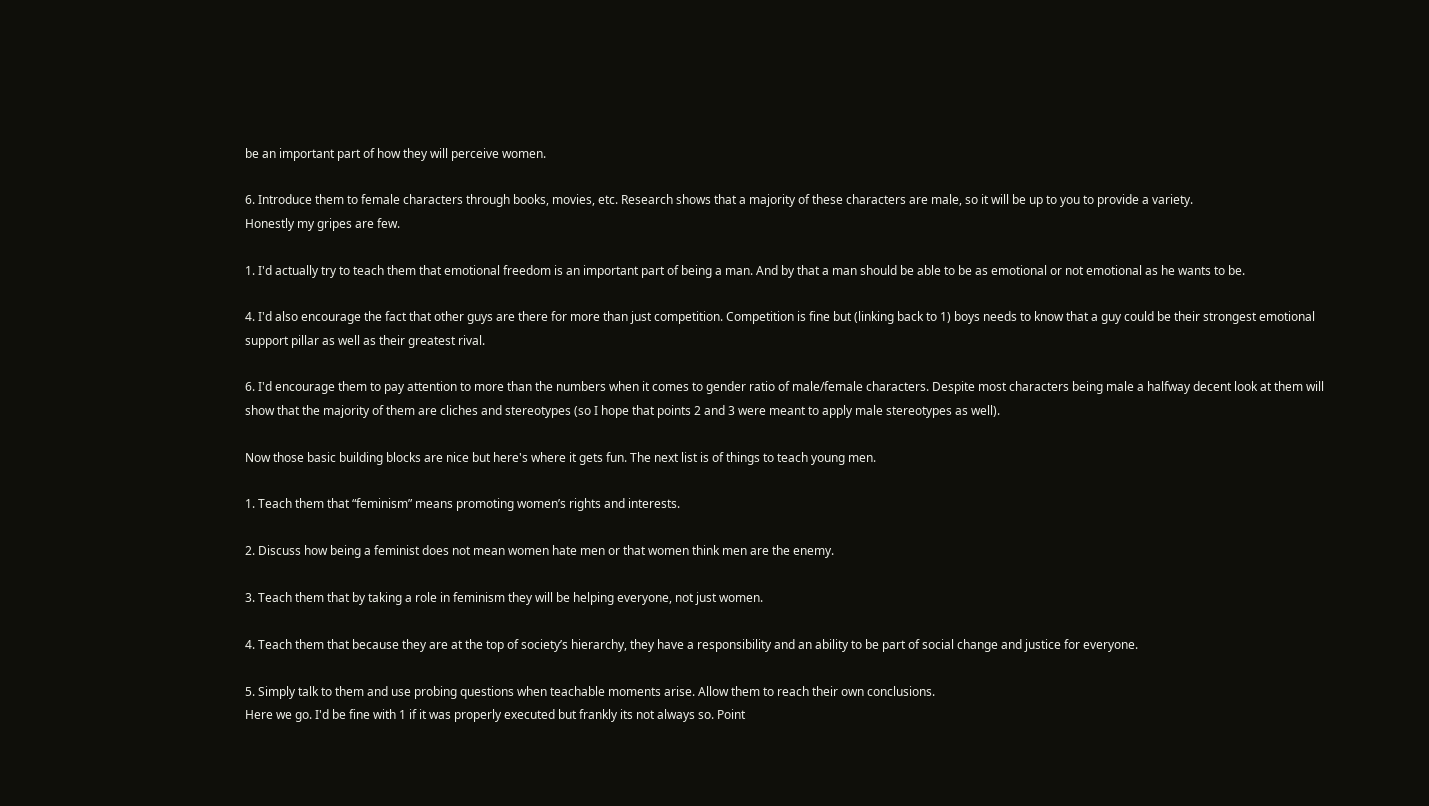be an important part of how they will perceive women.

6. Introduce them to female characters through books, movies, etc. Research shows that a majority of these characters are male, so it will be up to you to provide a variety.
Honestly my gripes are few.

1. I'd actually try to teach them that emotional freedom is an important part of being a man. And by that a man should be able to be as emotional or not emotional as he wants to be.

4. I'd also encourage the fact that other guys are there for more than just competition. Competition is fine but (linking back to 1) boys needs to know that a guy could be their strongest emotional support pillar as well as their greatest rival.

6. I'd encourage them to pay attention to more than the numbers when it comes to gender ratio of male/female characters. Despite most characters being male a halfway decent look at them will show that the majority of them are cliches and stereotypes (so I hope that points 2 and 3 were meant to apply male stereotypes as well).

Now those basic building blocks are nice but here's where it gets fun. The next list is of things to teach young men.

1. Teach them that “feminism” means promoting women’s rights and interests.

2. Discuss how being a feminist does not mean women hate men or that women think men are the enemy.

3. Teach them that by taking a role in feminism they will be helping everyone, not just women.

4. Teach them that because they are at the top of society’s hierarchy, they have a responsibility and an ability to be part of social change and justice for everyone.

5. Simply talk to them and use probing questions when teachable moments arise. Allow them to reach their own conclusions.
Here we go. I'd be fine with 1 if it was properly executed but frankly its not always so. Point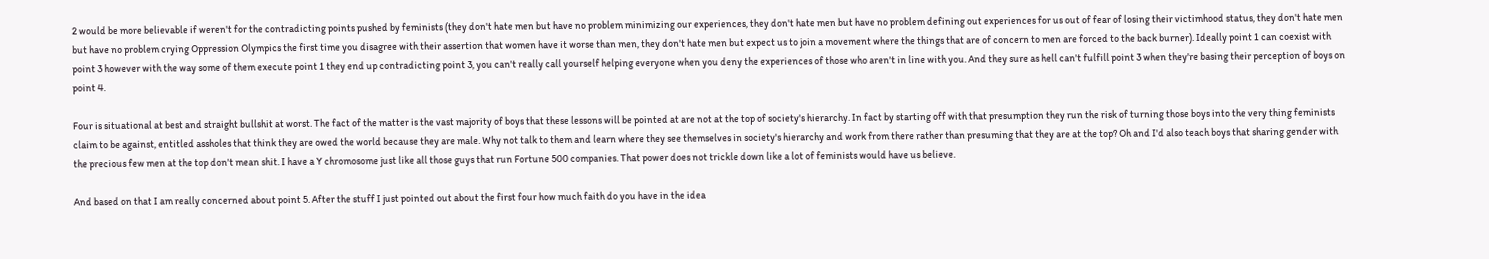2 would be more believable if weren't for the contradicting points pushed by feminists (they don't hate men but have no problem minimizing our experiences, they don't hate men but have no problem defining out experiences for us out of fear of losing their victimhood status, they don't hate men but have no problem crying Oppression Olympics the first time you disagree with their assertion that women have it worse than men, they don't hate men but expect us to join a movement where the things that are of concern to men are forced to the back burner). Ideally point 1 can coexist with point 3 however with the way some of them execute point 1 they end up contradicting point 3, you can't really call yourself helping everyone when you deny the experiences of those who aren't in line with you. And they sure as hell can't fulfill point 3 when they're basing their perception of boys on point 4.

Four is situational at best and straight bullshit at worst. The fact of the matter is the vast majority of boys that these lessons will be pointed at are not at the top of society's hierarchy. In fact by starting off with that presumption they run the risk of turning those boys into the very thing feminists claim to be against, entitled assholes that think they are owed the world because they are male. Why not talk to them and learn where they see themselves in society's hierarchy and work from there rather than presuming that they are at the top? Oh and I'd also teach boys that sharing gender with the precious few men at the top don't mean shit. I have a Y chromosome just like all those guys that run Fortune 500 companies. That power does not trickle down like a lot of feminists would have us believe.

And based on that I am really concerned about point 5. After the stuff I just pointed out about the first four how much faith do you have in the idea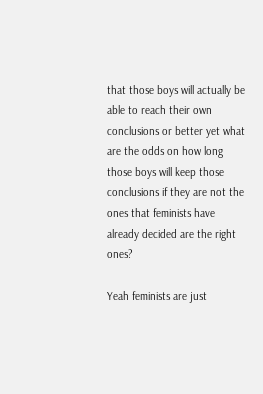that those boys will actually be able to reach their own conclusions or better yet what are the odds on how long those boys will keep those conclusions if they are not the ones that feminists have already decided are the right ones?

Yeah feminists are just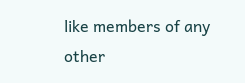like members of any other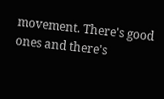movement. There's good ones and there's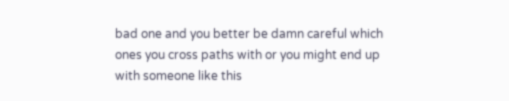bad one and you better be damn careful which ones you cross paths with or you might end up with someone like this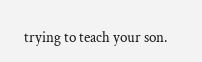trying to teach your son.